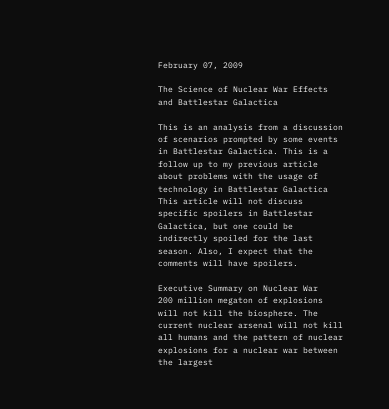February 07, 2009

The Science of Nuclear War Effects and Battlestar Galactica

This is an analysis from a discussion of scenarios prompted by some events in Battlestar Galactica. This is a follow up to my previous article about problems with the usage of technology in Battlestar Galactica This article will not discuss specific spoilers in Battlestar Galactica, but one could be indirectly spoiled for the last season. Also, I expect that the comments will have spoilers.

Executive Summary on Nuclear War
200 million megaton of explosions will not kill the biosphere. The current nuclear arsenal will not kill all humans and the pattern of nuclear explosions for a nuclear war between the largest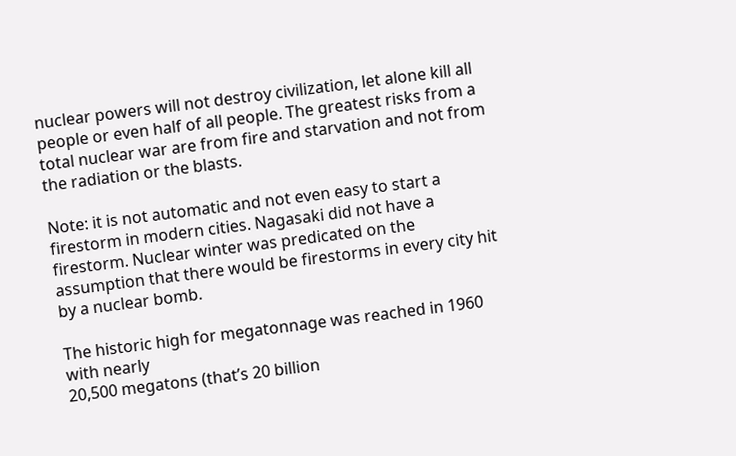nuclear powers will not destroy civilization, let alone kill all people or even half of all people. The greatest risks from a total nuclear war are from fire and starvation and not from the radiation or the blasts.

Note: it is not automatic and not even easy to start a firestorm in modern cities. Nagasaki did not have a firestorm. Nuclear winter was predicated on the assumption that there would be firestorms in every city hit by a nuclear bomb.

The historic high for megatonnage was reached in 1960 with nearly
20,500 megatons (that’s 20 billion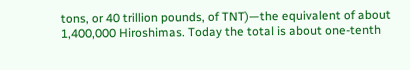tons, or 40 trillion pounds, of TNT)—the equivalent of about 1,400,000 Hiroshimas. Today the total is about one-tenth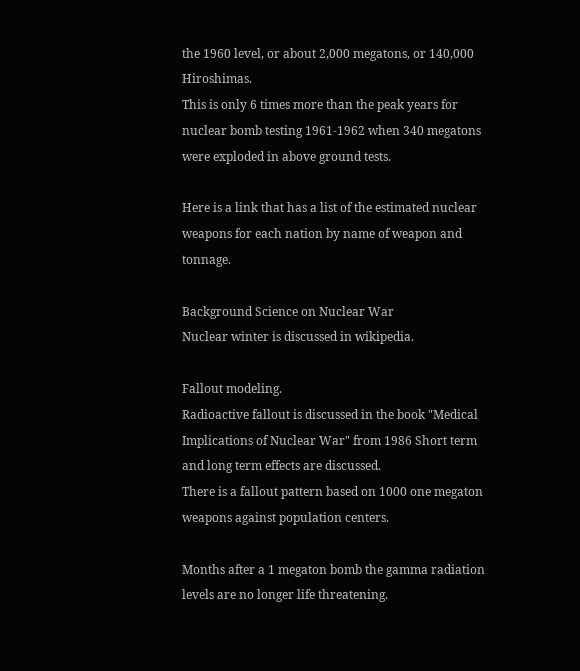the 1960 level, or about 2,000 megatons, or 140,000 Hiroshimas.
This is only 6 times more than the peak years for nuclear bomb testing 1961-1962 when 340 megatons were exploded in above ground tests.

Here is a link that has a list of the estimated nuclear weapons for each nation by name of weapon and tonnage.

Background Science on Nuclear War
Nuclear winter is discussed in wikipedia.

Fallout modeling.
Radioactive fallout is discussed in the book "Medical Implications of Nuclear War" from 1986 Short term and long term effects are discussed.
There is a fallout pattern based on 1000 one megaton weapons against population centers.

Months after a 1 megaton bomb the gamma radiation levels are no longer life threatening.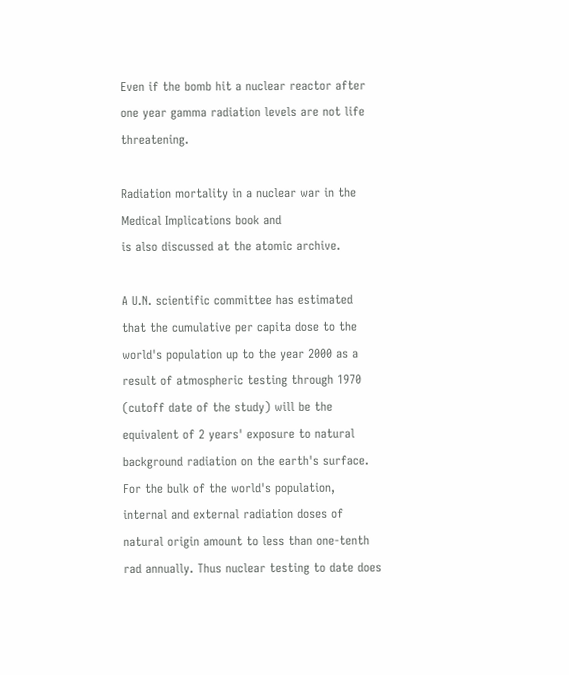Even if the bomb hit a nuclear reactor after one year gamma radiation levels are not life threatening.

Radiation mortality in a nuclear war in the Medical Implications book and
is also discussed at the atomic archive.

A U.N. scientific committee has estimated that the cumulative per capita dose to the world's population up to the year 2000 as a result of atmospheric testing through 1970 (cutoff date of the study) will be the equivalent of 2 years' exposure to natural background radiation on the earth's surface. For the bulk of the world's population, internal and external radiation doses of natural origin amount to less than one-tenth rad annually. Thus nuclear testing to date does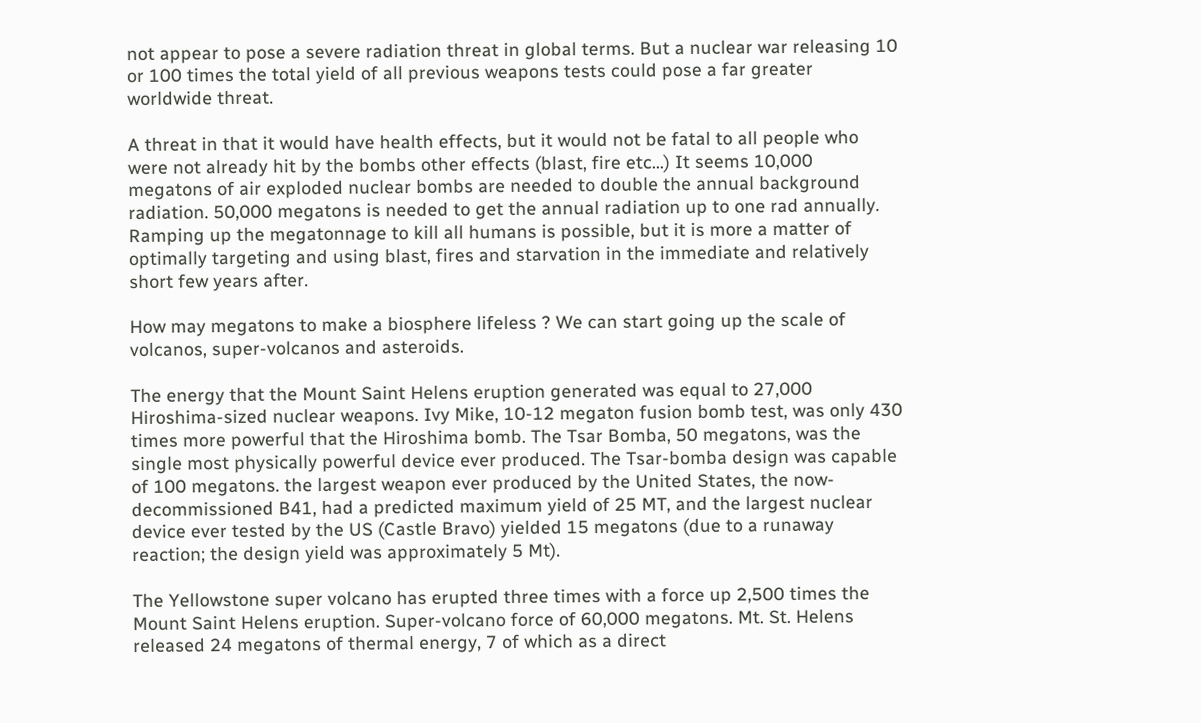not appear to pose a severe radiation threat in global terms. But a nuclear war releasing 10 or 100 times the total yield of all previous weapons tests could pose a far greater worldwide threat.

A threat in that it would have health effects, but it would not be fatal to all people who were not already hit by the bombs other effects (blast, fire etc...) It seems 10,000 megatons of air exploded nuclear bombs are needed to double the annual background radiation. 50,000 megatons is needed to get the annual radiation up to one rad annually. Ramping up the megatonnage to kill all humans is possible, but it is more a matter of optimally targeting and using blast, fires and starvation in the immediate and relatively short few years after.

How may megatons to make a biosphere lifeless ? We can start going up the scale of volcanos, super-volcanos and asteroids.

The energy that the Mount Saint Helens eruption generated was equal to 27,000 Hiroshima-sized nuclear weapons. Ivy Mike, 10-12 megaton fusion bomb test, was only 430 times more powerful that the Hiroshima bomb. The Tsar Bomba, 50 megatons, was the single most physically powerful device ever produced. The Tsar-bomba design was capable of 100 megatons. the largest weapon ever produced by the United States, the now-decommissioned B41, had a predicted maximum yield of 25 MT, and the largest nuclear device ever tested by the US (Castle Bravo) yielded 15 megatons (due to a runaway reaction; the design yield was approximately 5 Mt).

The Yellowstone super volcano has erupted three times with a force up 2,500 times the Mount Saint Helens eruption. Super-volcano force of 60,000 megatons. Mt. St. Helens released 24 megatons of thermal energy, 7 of which as a direct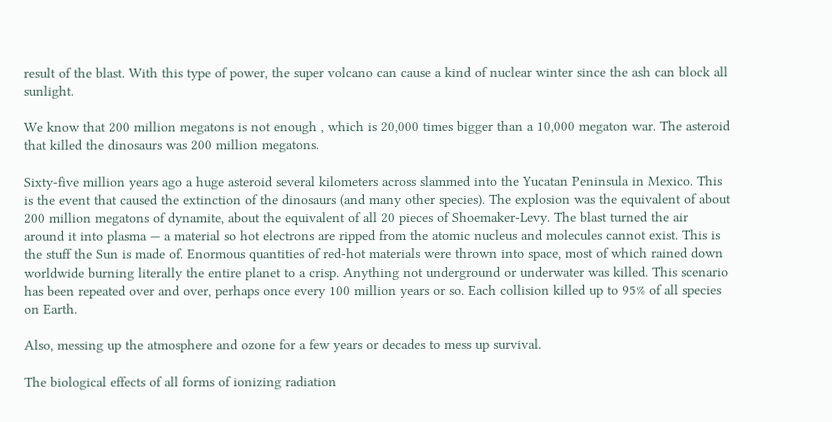result of the blast. With this type of power, the super volcano can cause a kind of nuclear winter since the ash can block all sunlight.

We know that 200 million megatons is not enough , which is 20,000 times bigger than a 10,000 megaton war. The asteroid that killed the dinosaurs was 200 million megatons.

Sixty-five million years ago a huge asteroid several kilometers across slammed into the Yucatan Peninsula in Mexico. This is the event that caused the extinction of the dinosaurs (and many other species). The explosion was the equivalent of about 200 million megatons of dynamite, about the equivalent of all 20 pieces of Shoemaker-Levy. The blast turned the air around it into plasma — a material so hot electrons are ripped from the atomic nucleus and molecules cannot exist. This is the stuff the Sun is made of. Enormous quantities of red-hot materials were thrown into space, most of which rained down worldwide burning literally the entire planet to a crisp. Anything not underground or underwater was killed. This scenario has been repeated over and over, perhaps once every 100 million years or so. Each collision killed up to 95% of all species on Earth.

Also, messing up the atmosphere and ozone for a few years or decades to mess up survival.

The biological effects of all forms of ionizing radiation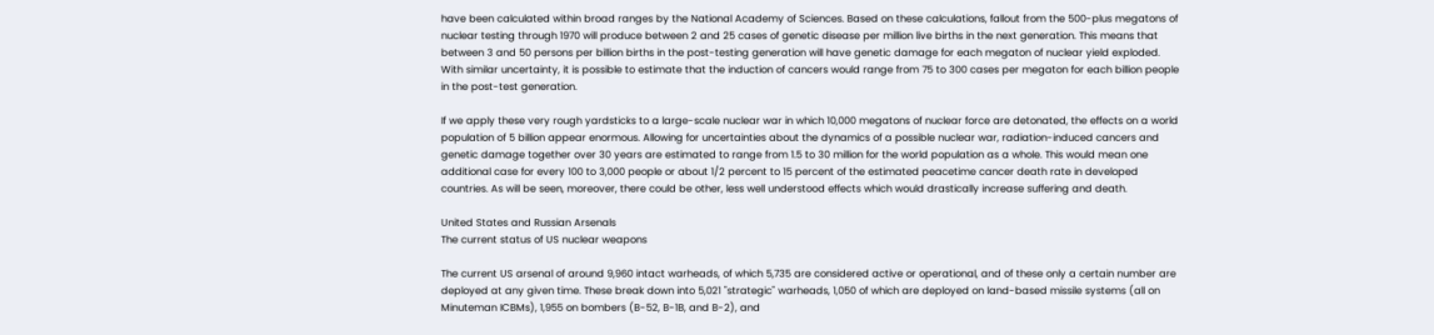have been calculated within broad ranges by the National Academy of Sciences. Based on these calculations, fallout from the 500-plus megatons of nuclear testing through 1970 will produce between 2 and 25 cases of genetic disease per million live births in the next generation. This means that between 3 and 50 persons per billion births in the post-testing generation will have genetic damage for each megaton of nuclear yield exploded. With similar uncertainty, it is possible to estimate that the induction of cancers would range from 75 to 300 cases per megaton for each billion people in the post-test generation.

If we apply these very rough yardsticks to a large-scale nuclear war in which 10,000 megatons of nuclear force are detonated, the effects on a world population of 5 billion appear enormous. Allowing for uncertainties about the dynamics of a possible nuclear war, radiation-induced cancers and genetic damage together over 30 years are estimated to range from 1.5 to 30 million for the world population as a whole. This would mean one additional case for every 100 to 3,000 people or about 1/2 percent to 15 percent of the estimated peacetime cancer death rate in developed countries. As will be seen, moreover, there could be other, less well understood effects which would drastically increase suffering and death.

United States and Russian Arsenals
The current status of US nuclear weapons

The current US arsenal of around 9,960 intact warheads, of which 5,735 are considered active or operational, and of these only a certain number are deployed at any given time. These break down into 5,021 "strategic" warheads, 1,050 of which are deployed on land-based missile systems (all on Minuteman ICBMs), 1,955 on bombers (B-52, B-1B, and B-2), and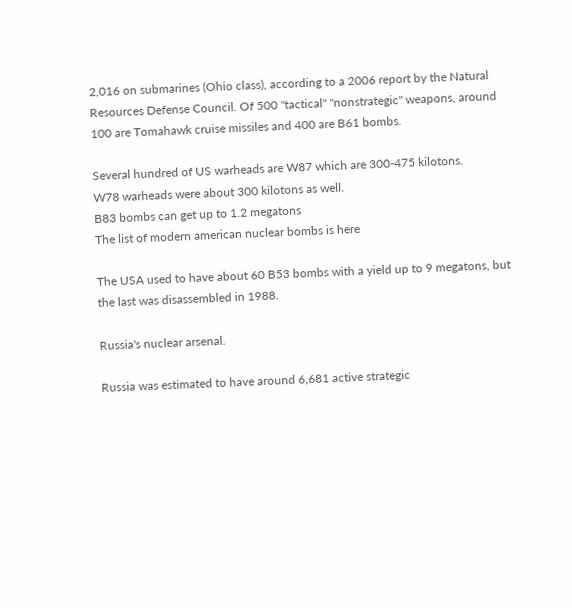2,016 on submarines (Ohio class), according to a 2006 report by the Natural Resources Defense Council. Of 500 "tactical" "nonstrategic" weapons, around 100 are Tomahawk cruise missiles and 400 are B61 bombs.

Several hundred of US warheads are W87 which are 300-475 kilotons.
W78 warheads were about 300 kilotons as well.
B83 bombs can get up to 1.2 megatons
The list of modern american nuclear bombs is here

The USA used to have about 60 B53 bombs with a yield up to 9 megatons, but the last was disassembled in 1988.

Russia's nuclear arsenal.

Russia was estimated to have around 6,681 active strategic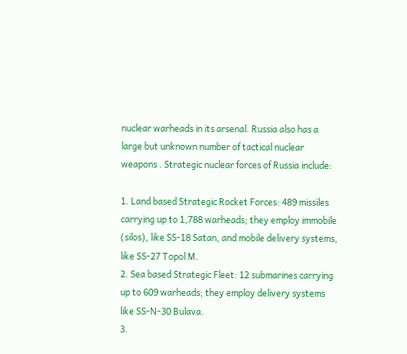nuclear warheads in its arsenal. Russia also has a large but unknown number of tactical nuclear weapons . Strategic nuclear forces of Russia include:

1. Land based Strategic Rocket Forces: 489 missiles carrying up to 1,788 warheads; they employ immobile (silos), like SS-18 Satan, and mobile delivery systems, like SS-27 Topol M.
2. Sea based Strategic Fleet: 12 submarines carrying up to 609 warheads; they employ delivery systems like SS-N-30 Bulava.
3.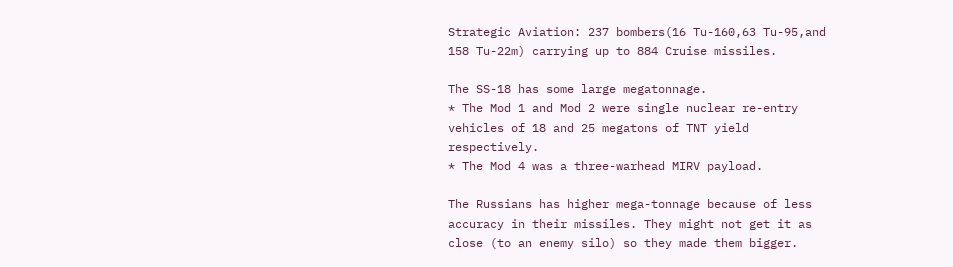Strategic Aviation: 237 bombers(16 Tu-160,63 Tu-95,and 158 Tu-22m) carrying up to 884 Cruise missiles.

The SS-18 has some large megatonnage.
* The Mod 1 and Mod 2 were single nuclear re-entry vehicles of 18 and 25 megatons of TNT yield respectively.
* The Mod 4 was a three-warhead MIRV payload.

The Russians has higher mega-tonnage because of less accuracy in their missiles. They might not get it as close (to an enemy silo) so they made them bigger.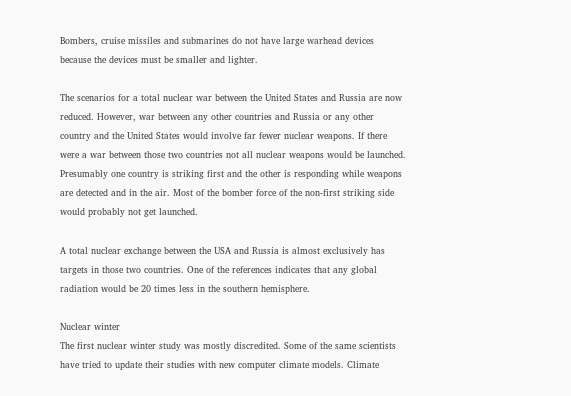Bombers, cruise missiles and submarines do not have large warhead devices because the devices must be smaller and lighter.

The scenarios for a total nuclear war between the United States and Russia are now reduced. However, war between any other countries and Russia or any other country and the United States would involve far fewer nuclear weapons. If there were a war between those two countries not all nuclear weapons would be launched. Presumably one country is striking first and the other is responding while weapons are detected and in the air. Most of the bomber force of the non-first striking side would probably not get launched.

A total nuclear exchange between the USA and Russia is almost exclusively has targets in those two countries. One of the references indicates that any global radiation would be 20 times less in the southern hemisphere.

Nuclear winter
The first nuclear winter study was mostly discredited. Some of the same scientists have tried to update their studies with new computer climate models. Climate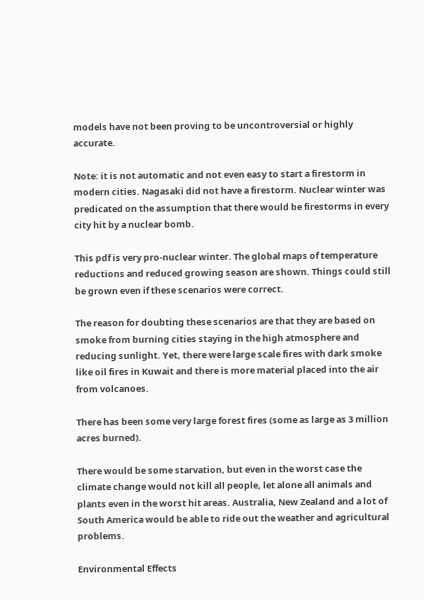models have not been proving to be uncontroversial or highly accurate.

Note: it is not automatic and not even easy to start a firestorm in modern cities. Nagasaki did not have a firestorm. Nuclear winter was predicated on the assumption that there would be firestorms in every city hit by a nuclear bomb.

This pdf is very pro-nuclear winter. The global maps of temperature reductions and reduced growing season are shown. Things could still be grown even if these scenarios were correct.

The reason for doubting these scenarios are that they are based on smoke from burning cities staying in the high atmosphere and reducing sunlight. Yet, there were large scale fires with dark smoke like oil fires in Kuwait and there is more material placed into the air from volcanoes.

There has been some very large forest fires (some as large as 3 million acres burned).

There would be some starvation, but even in the worst case the climate change would not kill all people, let alone all animals and plants even in the worst hit areas. Australia, New Zealand and a lot of South America would be able to ride out the weather and agricultural problems.

Environmental Effects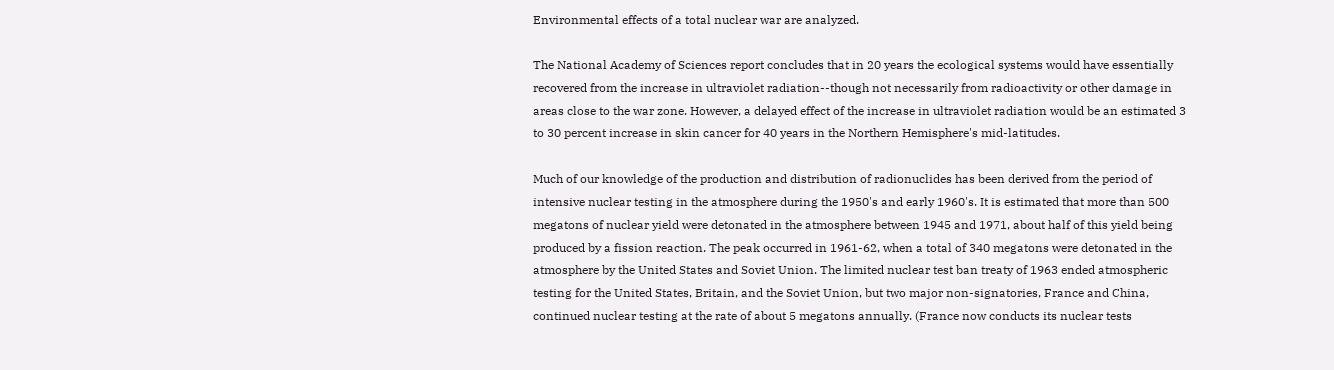Environmental effects of a total nuclear war are analyzed.

The National Academy of Sciences report concludes that in 20 years the ecological systems would have essentially recovered from the increase in ultraviolet radiation--though not necessarily from radioactivity or other damage in areas close to the war zone. However, a delayed effect of the increase in ultraviolet radiation would be an estimated 3 to 30 percent increase in skin cancer for 40 years in the Northern Hemisphere's mid-latitudes.

Much of our knowledge of the production and distribution of radionuclides has been derived from the period of intensive nuclear testing in the atmosphere during the 1950's and early 1960's. It is estimated that more than 500 megatons of nuclear yield were detonated in the atmosphere between 1945 and 1971, about half of this yield being produced by a fission reaction. The peak occurred in 1961-62, when a total of 340 megatons were detonated in the atmosphere by the United States and Soviet Union. The limited nuclear test ban treaty of 1963 ended atmospheric testing for the United States, Britain, and the Soviet Union, but two major non-signatories, France and China, continued nuclear testing at the rate of about 5 megatons annually. (France now conducts its nuclear tests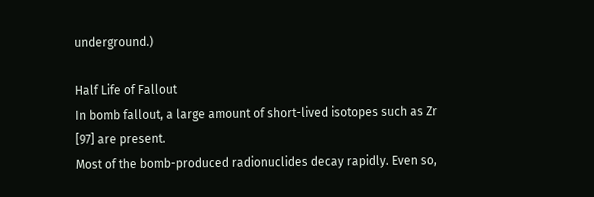underground.)

Half Life of Fallout
In bomb fallout, a large amount of short-lived isotopes such as Zr [97] are present.
Most of the bomb-produced radionuclides decay rapidly. Even so,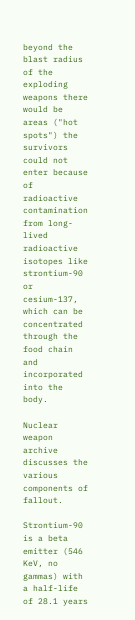beyond the blast radius of the exploding weapons there would be areas ("hot spots") the survivors could not enter because of radioactive contamination from long-lived radioactive isotopes like strontium-90 or cesium-137, which can be concentrated through the food chain and incorporated into the body.

Nuclear weapon archive discusses the various components of fallout.

Strontium-90 is a beta emitter (546 KeV, no gammas) with a half-life of 28.1 years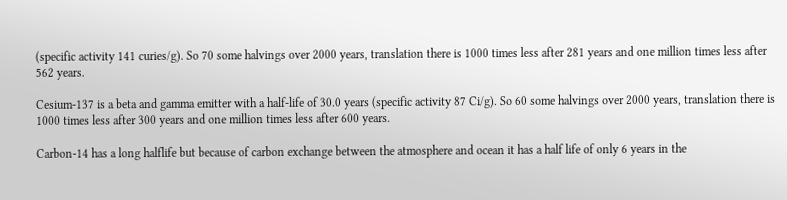(specific activity 141 curies/g). So 70 some halvings over 2000 years, translation there is 1000 times less after 281 years and one million times less after 562 years.

Cesium-137 is a beta and gamma emitter with a half-life of 30.0 years (specific activity 87 Ci/g). So 60 some halvings over 2000 years, translation there is 1000 times less after 300 years and one million times less after 600 years.

Carbon-14 has a long halflife but because of carbon exchange between the atmosphere and ocean it has a half life of only 6 years in the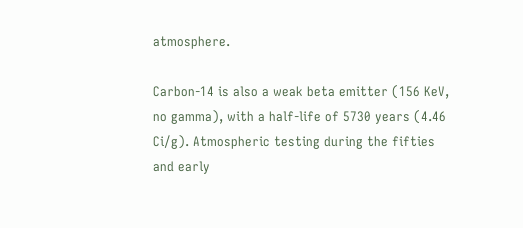atmosphere.

Carbon-14 is also a weak beta emitter (156 KeV, no gamma), with a half-life of 5730 years (4.46 Ci/g). Atmospheric testing during the fifties and early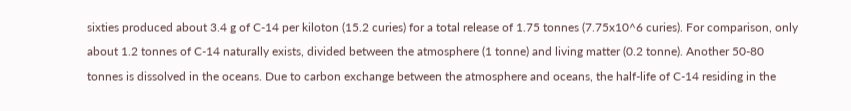sixties produced about 3.4 g of C-14 per kiloton (15.2 curies) for a total release of 1.75 tonnes (7.75x10^6 curies). For comparison, only about 1.2 tonnes of C-14 naturally exists, divided between the atmosphere (1 tonne) and living matter (0.2 tonne). Another 50-80 tonnes is dissolved in the oceans. Due to carbon exchange between the atmosphere and oceans, the half-life of C-14 residing in the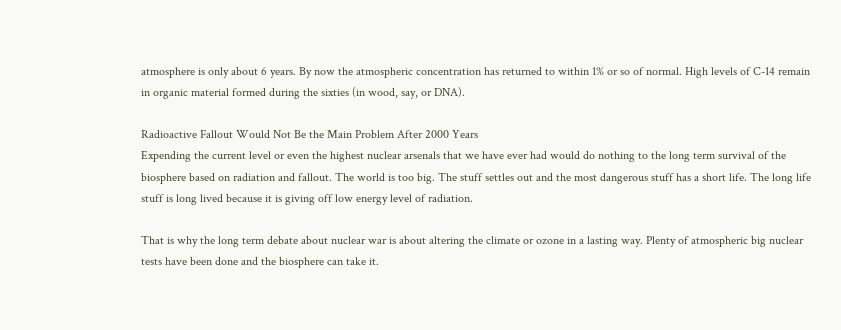atmosphere is only about 6 years. By now the atmospheric concentration has returned to within 1% or so of normal. High levels of C-14 remain in organic material formed during the sixties (in wood, say, or DNA).

Radioactive Fallout Would Not Be the Main Problem After 2000 Years
Expending the current level or even the highest nuclear arsenals that we have ever had would do nothing to the long term survival of the biosphere based on radiation and fallout. The world is too big. The stuff settles out and the most dangerous stuff has a short life. The long life stuff is long lived because it is giving off low energy level of radiation.

That is why the long term debate about nuclear war is about altering the climate or ozone in a lasting way. Plenty of atmospheric big nuclear tests have been done and the biosphere can take it.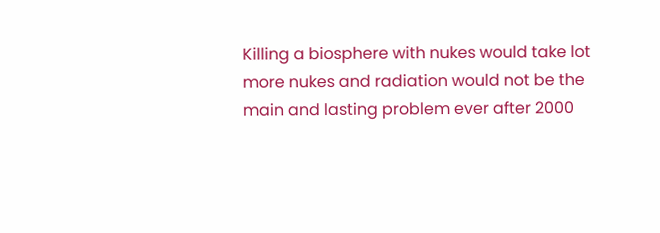Killing a biosphere with nukes would take lot more nukes and radiation would not be the main and lasting problem ever after 2000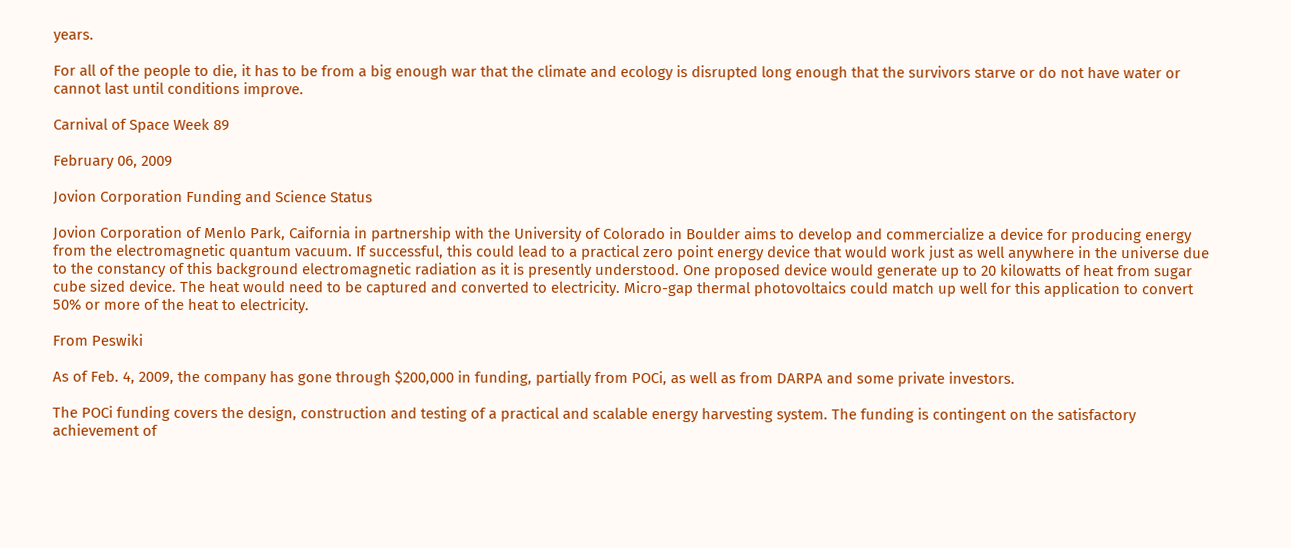years.

For all of the people to die, it has to be from a big enough war that the climate and ecology is disrupted long enough that the survivors starve or do not have water or cannot last until conditions improve.

Carnival of Space Week 89

February 06, 2009

Jovion Corporation Funding and Science Status

Jovion Corporation of Menlo Park, Caifornia in partnership with the University of Colorado in Boulder aims to develop and commercialize a device for producing energy from the electromagnetic quantum vacuum. If successful, this could lead to a practical zero point energy device that would work just as well anywhere in the universe due to the constancy of this background electromagnetic radiation as it is presently understood. One proposed device would generate up to 20 kilowatts of heat from sugar cube sized device. The heat would need to be captured and converted to electricity. Micro-gap thermal photovoltaics could match up well for this application to convert 50% or more of the heat to electricity.

From Peswiki

As of Feb. 4, 2009, the company has gone through $200,000 in funding, partially from POCi, as well as from DARPA and some private investors.

The POCi funding covers the design, construction and testing of a practical and scalable energy harvesting system. The funding is contingent on the satisfactory achievement of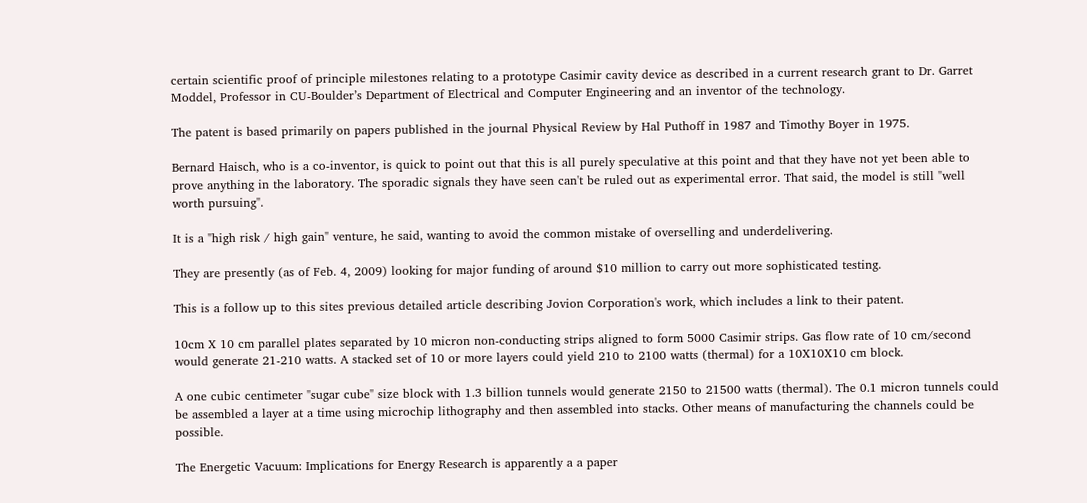certain scientific proof of principle milestones relating to a prototype Casimir cavity device as described in a current research grant to Dr. Garret Moddel, Professor in CU-Boulder’s Department of Electrical and Computer Engineering and an inventor of the technology.

The patent is based primarily on papers published in the journal Physical Review by Hal Puthoff in 1987 and Timothy Boyer in 1975.

Bernard Haisch, who is a co-inventor, is quick to point out that this is all purely speculative at this point and that they have not yet been able to prove anything in the laboratory. The sporadic signals they have seen can't be ruled out as experimental error. That said, the model is still "well worth pursuing".

It is a "high risk / high gain" venture, he said, wanting to avoid the common mistake of overselling and underdelivering.

They are presently (as of Feb. 4, 2009) looking for major funding of around $10 million to carry out more sophisticated testing.

This is a follow up to this sites previous detailed article describing Jovion Corporation's work, which includes a link to their patent.

10cm X 10 cm parallel plates separated by 10 micron non-conducting strips aligned to form 5000 Casimir strips. Gas flow rate of 10 cm/second would generate 21-210 watts. A stacked set of 10 or more layers could yield 210 to 2100 watts (thermal) for a 10X10X10 cm block.

A one cubic centimeter "sugar cube" size block with 1.3 billion tunnels would generate 2150 to 21500 watts (thermal). The 0.1 micron tunnels could be assembled a layer at a time using microchip lithography and then assembled into stacks. Other means of manufacturing the channels could be possible.

The Energetic Vacuum: Implications for Energy Research is apparently a a paper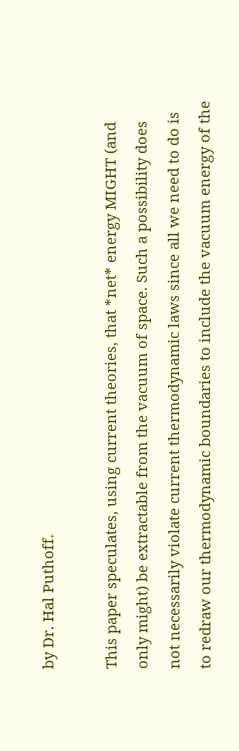by Dr. Hal Puthoff.

This paper speculates, using current theories, that *net* energy MIGHT (and
only might) be extractable from the vacuum of space. Such a possibility does
not necessarily violate current thermodynamic laws since all we need to do is
to redraw our thermodynamic boundaries to include the vacuum energy of the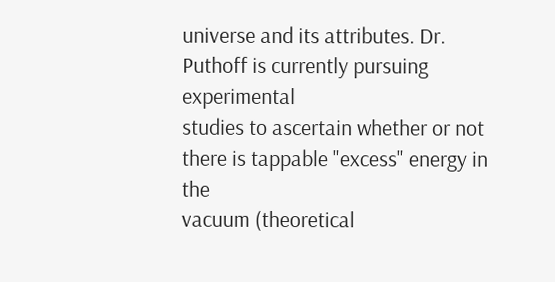universe and its attributes. Dr. Puthoff is currently pursuing experimental
studies to ascertain whether or not there is tappable "excess" energy in the
vacuum (theoretical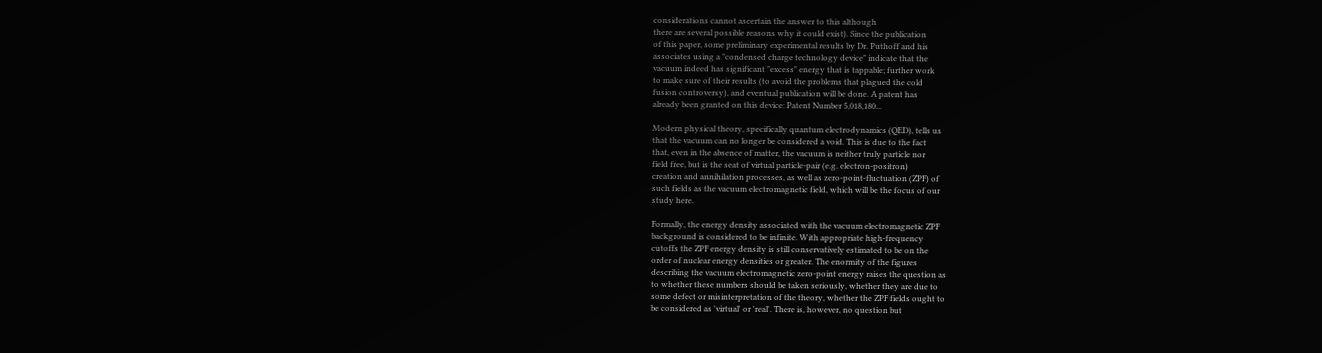considerations cannot ascertain the answer to this although
there are several possible reasons why it could exist). Since the publication
of this paper, some preliminary experimental results by Dr. Puthoff and his
associates using a "condensed charge technology device" indicate that the
vacuum indeed has significant "excess" energy that is tappable; further work
to make sure of their results (to avoid the problems that plagued the cold
fusion controversy), and eventual publication will be done. A patent has
already been granted on this device: Patent Number 5,018,180...

Modern physical theory, specifically quantum electrodynamics (QED), tells us
that the vacuum can no longer be considered a void. This is due to the fact
that, even in the absence of matter, the vacuum is neither truly particle nor
field free, but is the seat of virtual particle-pair (e.g. electron-positron)
creation and annihilation processes, as well as zero-point-fluctuation (ZPF) of
such fields as the vacuum electromagnetic field, which will be the focus of our
study here.

Formally, the energy density associated with the vacuum electromagnetic ZPF
background is considered to be infinite. With appropriate high-frequency
cutoffs the ZPF energy density is still conservatively estimated to be on the
order of nuclear energy densities or greater. The enormity of the figures
describing the vacuum electromagnetic zero-point energy raises the question as
to whether these numbers should be taken seriously, whether they are due to
some defect or misinterpretation of the theory, whether the ZPF fields ought to
be considered as 'virtual' or 'real'. There is, however, no question but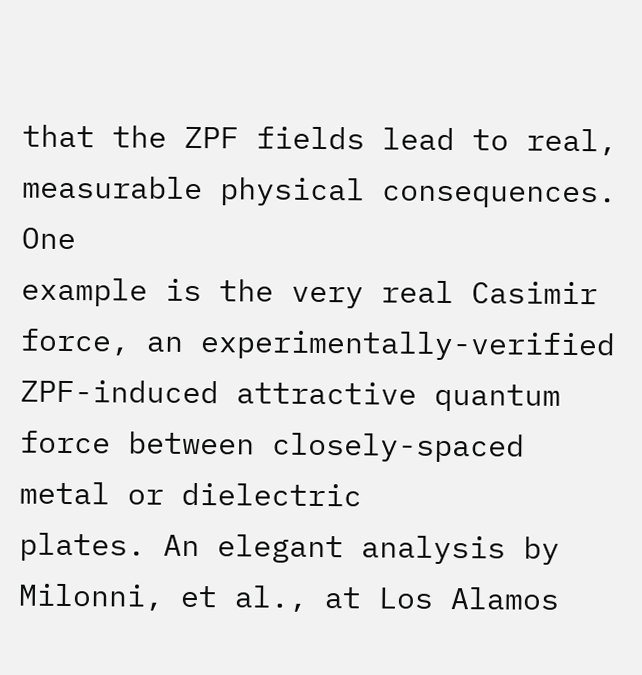that the ZPF fields lead to real, measurable physical consequences. One
example is the very real Casimir force, an experimentally-verified
ZPF-induced attractive quantum force between closely-spaced metal or dielectric
plates. An elegant analysis by Milonni, et al., at Los Alamos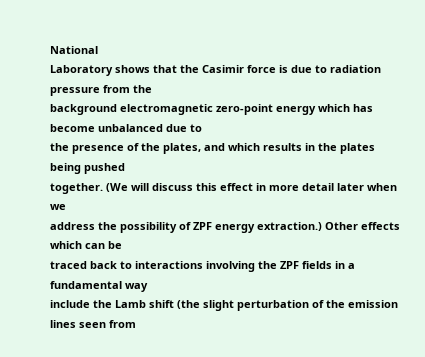National
Laboratory shows that the Casimir force is due to radiation pressure from the
background electromagnetic zero-point energy which has become unbalanced due to
the presence of the plates, and which results in the plates being pushed
together. (We will discuss this effect in more detail later when we
address the possibility of ZPF energy extraction.) Other effects which can be
traced back to interactions involving the ZPF fields in a fundamental way
include the Lamb shift (the slight perturbation of the emission lines seen from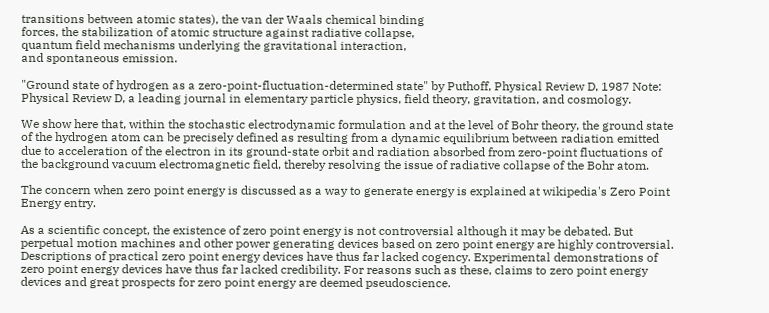transitions between atomic states), the van der Waals chemical binding
forces, the stabilization of atomic structure against radiative collapse,
quantum field mechanisms underlying the gravitational interaction,
and spontaneous emission.

"Ground state of hydrogen as a zero-point-fluctuation-determined state" by Puthoff, Physical Review D, 1987 Note: Physical Review D, a leading journal in elementary particle physics, field theory, gravitation, and cosmology.

We show here that, within the stochastic electrodynamic formulation and at the level of Bohr theory, the ground state of the hydrogen atom can be precisely defined as resulting from a dynamic equilibrium between radiation emitted due to acceleration of the electron in its ground-state orbit and radiation absorbed from zero-point fluctuations of the background vacuum electromagnetic field, thereby resolving the issue of radiative collapse of the Bohr atom.

The concern when zero point energy is discussed as a way to generate energy is explained at wikipedia's Zero Point Energy entry.

As a scientific concept, the existence of zero point energy is not controversial although it may be debated. But perpetual motion machines and other power generating devices based on zero point energy are highly controversial. Descriptions of practical zero point energy devices have thus far lacked cogency. Experimental demonstrations of zero point energy devices have thus far lacked credibility. For reasons such as these, claims to zero point energy devices and great prospects for zero point energy are deemed pseudoscience.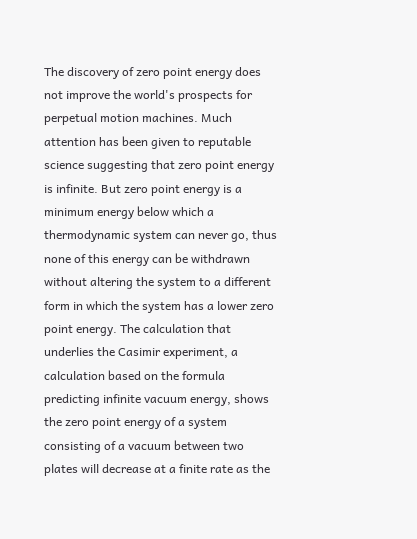The discovery of zero point energy does not improve the world's prospects for perpetual motion machines. Much attention has been given to reputable science suggesting that zero point energy is infinite. But zero point energy is a minimum energy below which a thermodynamic system can never go, thus none of this energy can be withdrawn without altering the system to a different form in which the system has a lower zero point energy. The calculation that underlies the Casimir experiment, a calculation based on the formula predicting infinite vacuum energy, shows the zero point energy of a system consisting of a vacuum between two plates will decrease at a finite rate as the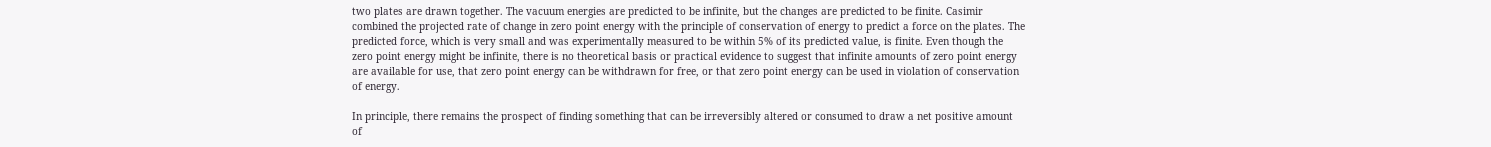two plates are drawn together. The vacuum energies are predicted to be infinite, but the changes are predicted to be finite. Casimir combined the projected rate of change in zero point energy with the principle of conservation of energy to predict a force on the plates. The predicted force, which is very small and was experimentally measured to be within 5% of its predicted value, is finite. Even though the zero point energy might be infinite, there is no theoretical basis or practical evidence to suggest that infinite amounts of zero point energy are available for use, that zero point energy can be withdrawn for free, or that zero point energy can be used in violation of conservation of energy.

In principle, there remains the prospect of finding something that can be irreversibly altered or consumed to draw a net positive amount of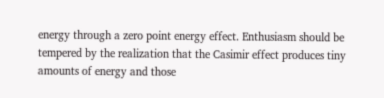energy through a zero point energy effect. Enthusiasm should be tempered by the realization that the Casimir effect produces tiny amounts of energy and those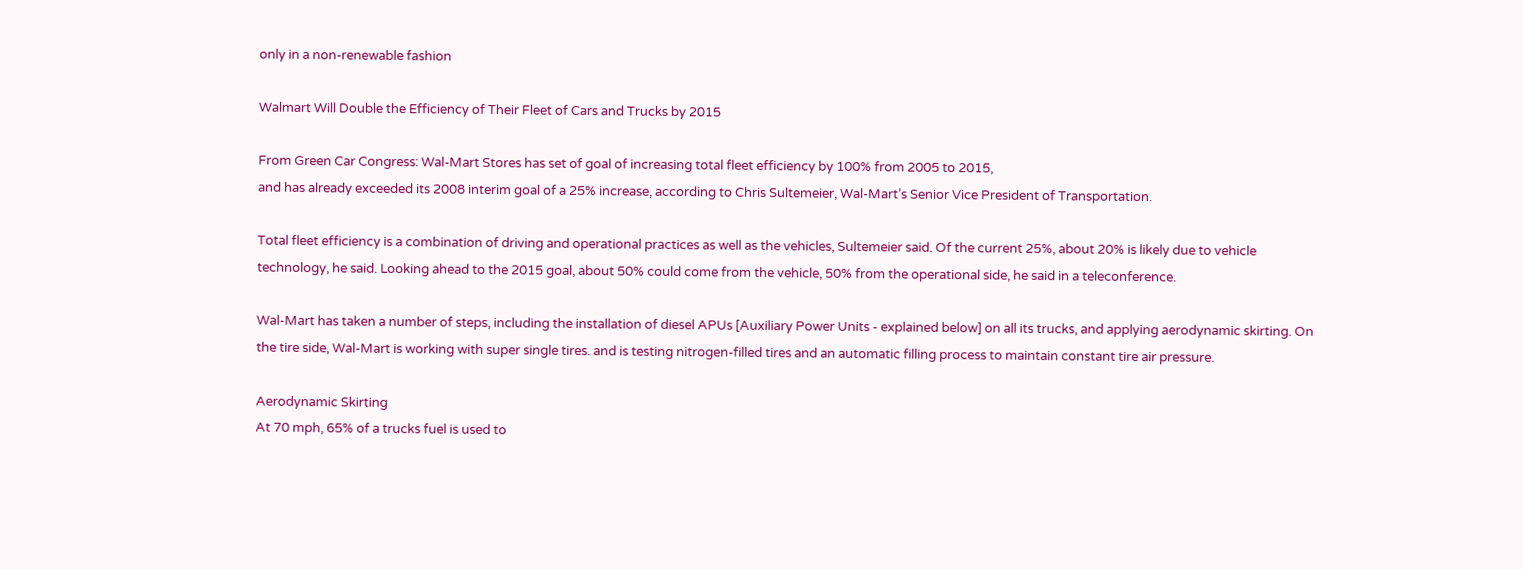only in a non-renewable fashion

Walmart Will Double the Efficiency of Their Fleet of Cars and Trucks by 2015

From Green Car Congress: Wal-Mart Stores has set of goal of increasing total fleet efficiency by 100% from 2005 to 2015,
and has already exceeded its 2008 interim goal of a 25% increase, according to Chris Sultemeier, Wal-Mart’s Senior Vice President of Transportation.

Total fleet efficiency is a combination of driving and operational practices as well as the vehicles, Sultemeier said. Of the current 25%, about 20% is likely due to vehicle technology, he said. Looking ahead to the 2015 goal, about 50% could come from the vehicle, 50% from the operational side, he said in a teleconference.

Wal-Mart has taken a number of steps, including the installation of diesel APUs [Auxiliary Power Units - explained below] on all its trucks, and applying aerodynamic skirting. On the tire side, Wal-Mart is working with super single tires. and is testing nitrogen-filled tires and an automatic filling process to maintain constant tire air pressure.

Aerodynamic Skirting
At 70 mph, 65% of a trucks fuel is used to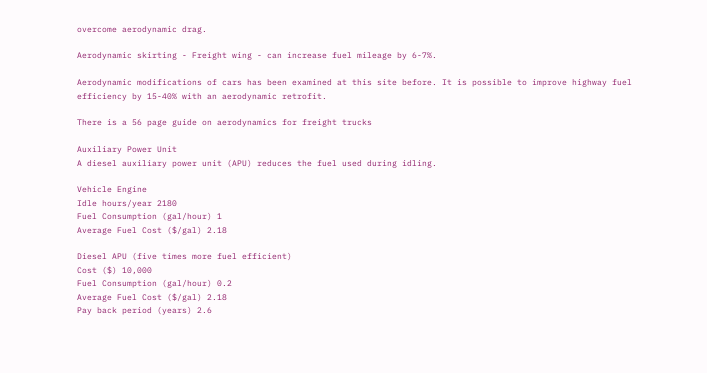overcome aerodynamic drag.

Aerodynamic skirting - Freight wing - can increase fuel mileage by 6-7%.

Aerodynamic modifications of cars has been examined at this site before. It is possible to improve highway fuel efficiency by 15-40% with an aerodynamic retrofit.

There is a 56 page guide on aerodynamics for freight trucks

Auxiliary Power Unit
A diesel auxiliary power unit (APU) reduces the fuel used during idling.

Vehicle Engine
Idle hours/year 2180
Fuel Consumption (gal/hour) 1
Average Fuel Cost ($/gal) 2.18

Diesel APU (five times more fuel efficient)
Cost ($) 10,000
Fuel Consumption (gal/hour) 0.2
Average Fuel Cost ($/gal) 2.18
Pay back period (years) 2.6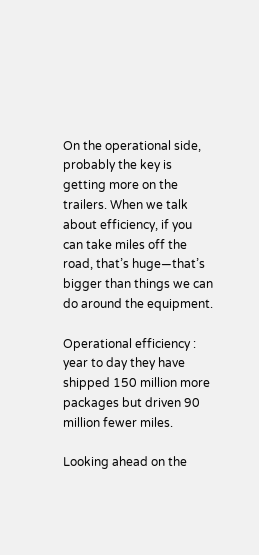On the operational side, probably the key is getting more on the trailers. When we talk about efficiency, if you can take miles off the road, that’s huge—that’s bigger than things we can do around the equipment.

Operational efficiency : year to day they have shipped 150 million more packages but driven 90 million fewer miles.

Looking ahead on the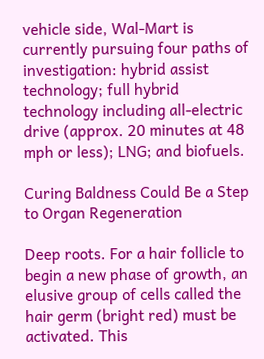vehicle side, Wal-Mart is currently pursuing four paths of investigation: hybrid assist technology; full hybrid technology including all-electric drive (approx. 20 minutes at 48 mph or less); LNG; and biofuels.

Curing Baldness Could Be a Step to Organ Regeneration

Deep roots. For a hair follicle to begin a new phase of growth, an elusive group of cells called the hair germ (bright red) must be activated. This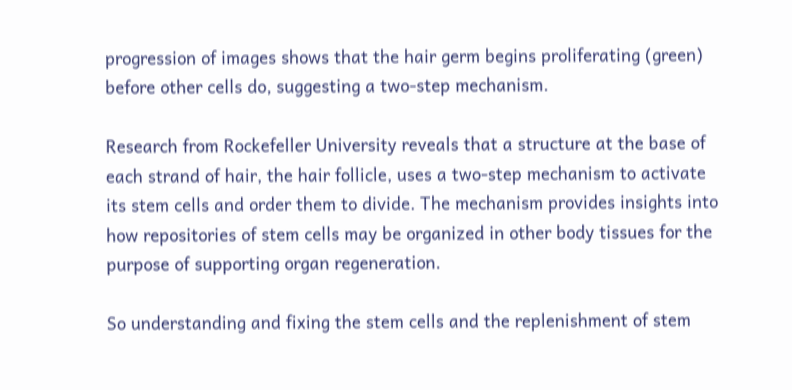progression of images shows that the hair germ begins proliferating (green) before other cells do, suggesting a two-step mechanism.

Research from Rockefeller University reveals that a structure at the base of each strand of hair, the hair follicle, uses a two-step mechanism to activate its stem cells and order them to divide. The mechanism provides insights into how repositories of stem cells may be organized in other body tissues for the purpose of supporting organ regeneration.

So understanding and fixing the stem cells and the replenishment of stem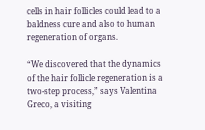cells in hair follicles could lead to a baldness cure and also to human regeneration of organs.

“We discovered that the dynamics of the hair follicle regeneration is a two-step process,” says Valentina Greco, a visiting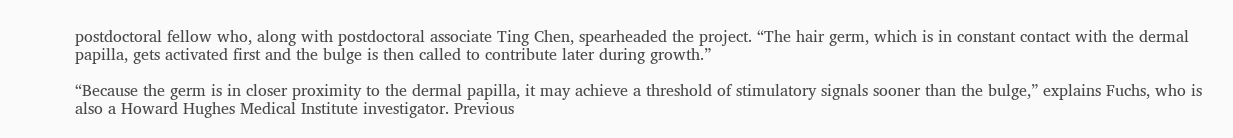postdoctoral fellow who, along with postdoctoral associate Ting Chen, spearheaded the project. “The hair germ, which is in constant contact with the dermal papilla, gets activated first and the bulge is then called to contribute later during growth.”

“Because the germ is in closer proximity to the dermal papilla, it may achieve a threshold of stimulatory signals sooner than the bulge,” explains Fuchs, who is also a Howard Hughes Medical Institute investigator. Previous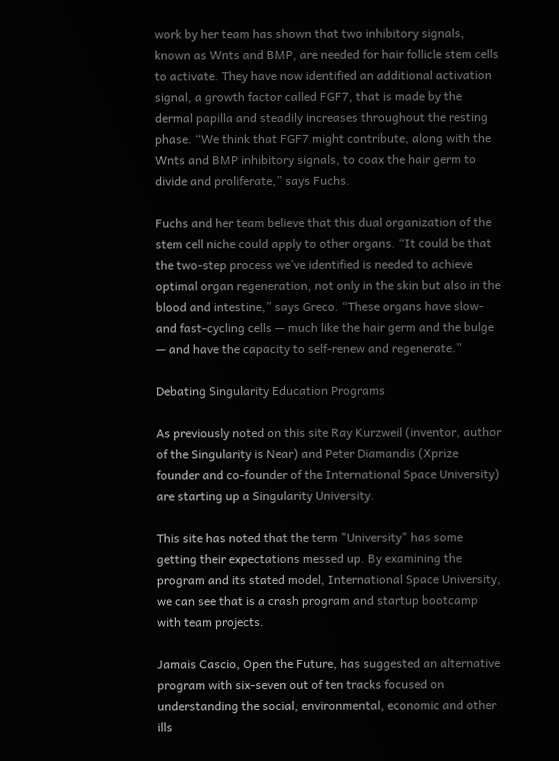work by her team has shown that two inhibitory signals, known as Wnts and BMP, are needed for hair follicle stem cells to activate. They have now identified an additional activation signal, a growth factor called FGF7, that is made by the dermal papilla and steadily increases throughout the resting phase. “We think that FGF7 might contribute, along with the Wnts and BMP inhibitory signals, to coax the hair germ to divide and proliferate,” says Fuchs.

Fuchs and her team believe that this dual organization of the stem cell niche could apply to other organs. “It could be that the two-step process we’ve identified is needed to achieve optimal organ regeneration, not only in the skin but also in the blood and intestine,” says Greco. “These organs have slow- and fast-cycling cells — much like the hair germ and the bulge — and have the capacity to self-renew and regenerate.”

Debating Singularity Education Programs

As previously noted on this site Ray Kurzweil (inventor, author of the Singularity is Near) and Peter Diamandis (Xprize founder and co-founder of the International Space University) are starting up a Singularity University.

This site has noted that the term "University" has some getting their expectations messed up. By examining the program and its stated model, International Space University, we can see that is a crash program and startup bootcamp with team projects.

Jamais Cascio, Open the Future, has suggested an alternative program with six-seven out of ten tracks focused on understanding the social, environmental, economic and other ills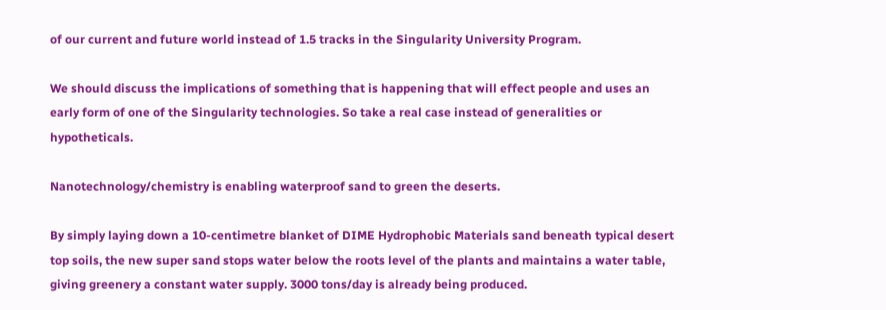of our current and future world instead of 1.5 tracks in the Singularity University Program.

We should discuss the implications of something that is happening that will effect people and uses an early form of one of the Singularity technologies. So take a real case instead of generalities or hypotheticals.

Nanotechnology/chemistry is enabling waterproof sand to green the deserts.

By simply laying down a 10-centimetre blanket of DIME Hydrophobic Materials sand beneath typical desert top soils, the new super sand stops water below the roots level of the plants and maintains a water table, giving greenery a constant water supply. 3000 tons/day is already being produced.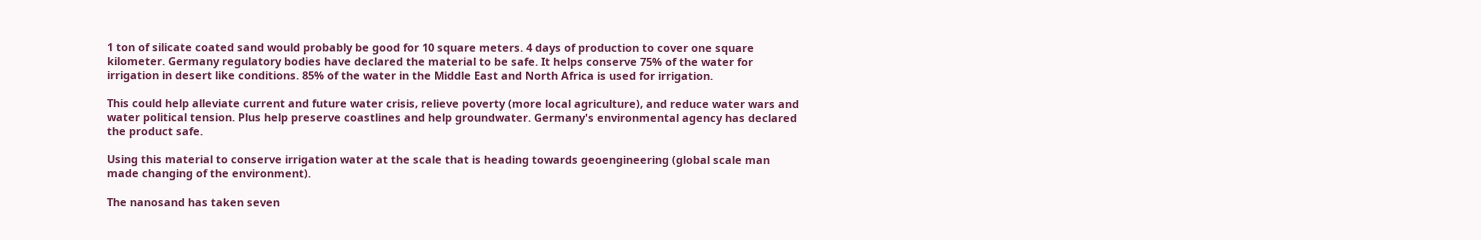1 ton of silicate coated sand would probably be good for 10 square meters. 4 days of production to cover one square kilometer. Germany regulatory bodies have declared the material to be safe. It helps conserve 75% of the water for irrigation in desert like conditions. 85% of the water in the Middle East and North Africa is used for irrigation.

This could help alleviate current and future water crisis, relieve poverty (more local agriculture), and reduce water wars and water political tension. Plus help preserve coastlines and help groundwater. Germany's environmental agency has declared the product safe.

Using this material to conserve irrigation water at the scale that is heading towards geoengineering (global scale man made changing of the environment).

The nanosand has taken seven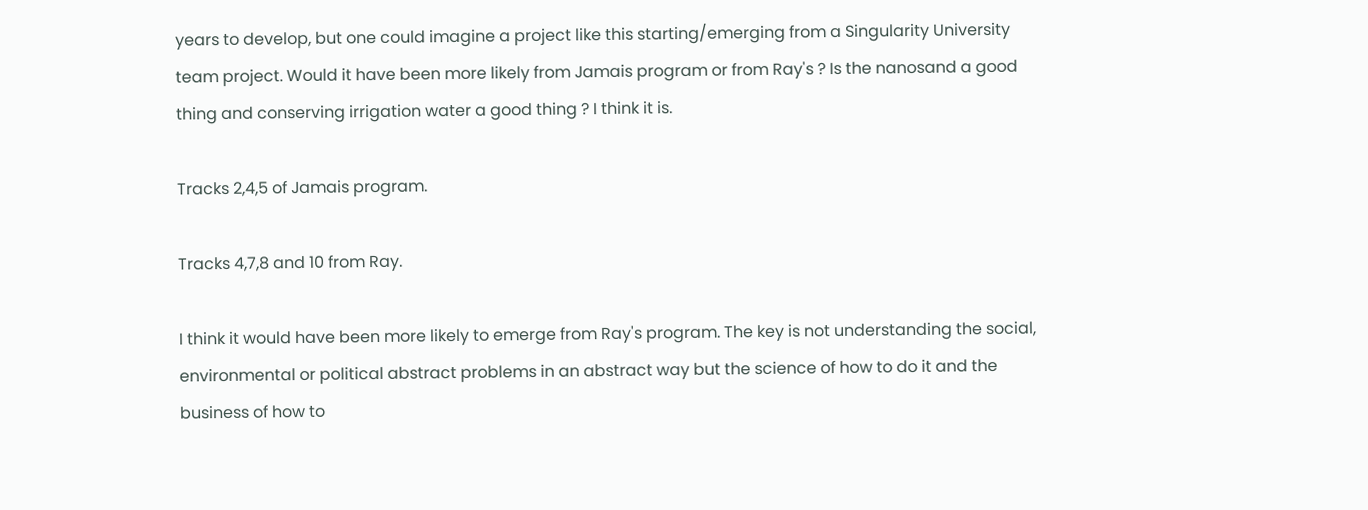years to develop, but one could imagine a project like this starting/emerging from a Singularity University team project. Would it have been more likely from Jamais program or from Ray's ? Is the nanosand a good thing and conserving irrigation water a good thing ? I think it is.

Tracks 2,4,5 of Jamais program.

Tracks 4,7,8 and 10 from Ray.

I think it would have been more likely to emerge from Ray's program. The key is not understanding the social, environmental or political abstract problems in an abstract way but the science of how to do it and the business of how to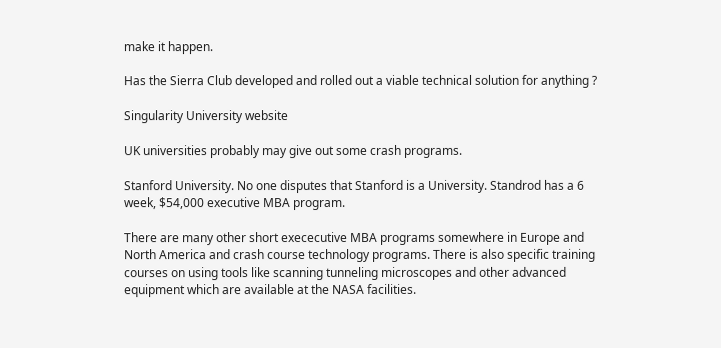make it happen.

Has the Sierra Club developed and rolled out a viable technical solution for anything ?

Singularity University website

UK universities probably may give out some crash programs.

Stanford University. No one disputes that Stanford is a University. Standrod has a 6 week, $54,000 executive MBA program.

There are many other short exececutive MBA programs somewhere in Europe and North America and crash course technology programs. There is also specific training courses on using tools like scanning tunneling microscopes and other advanced equipment which are available at the NASA facilities.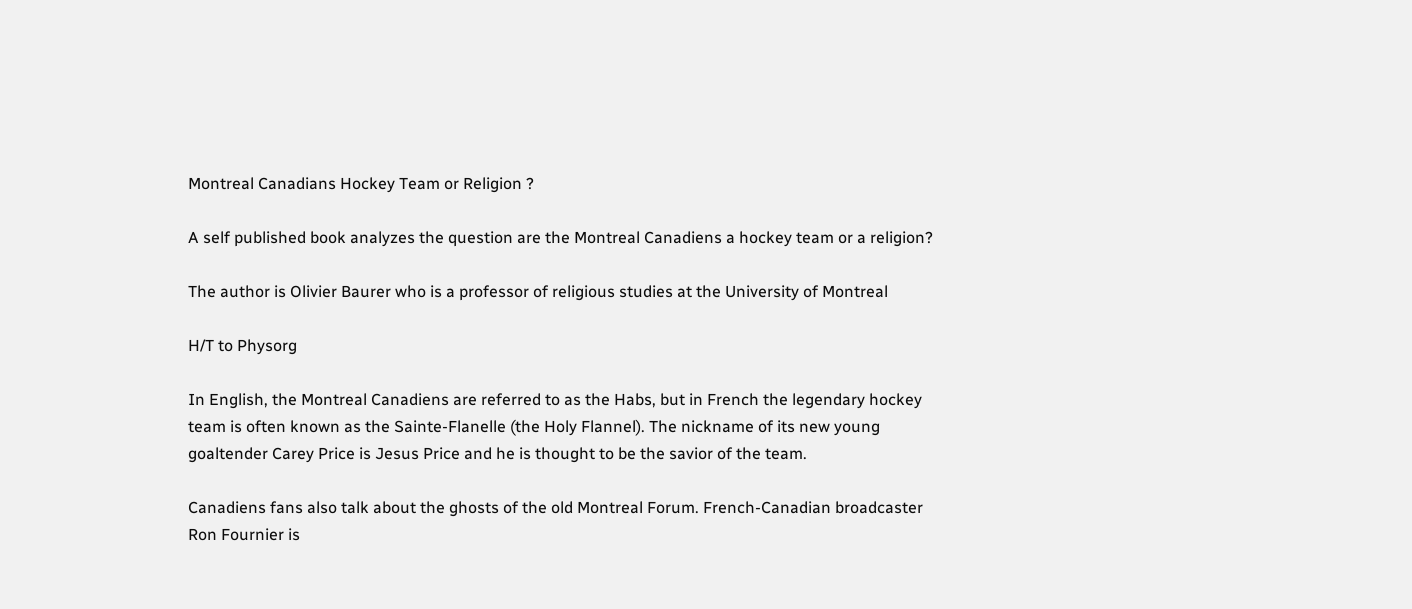Montreal Canadians Hockey Team or Religion ?

A self published book analyzes the question are the Montreal Canadiens a hockey team or a religion?

The author is Olivier Baurer who is a professor of religious studies at the University of Montreal

H/T to Physorg

In English, the Montreal Canadiens are referred to as the Habs, but in French the legendary hockey team is often known as the Sainte-Flanelle (the Holy Flannel). The nickname of its new young goaltender Carey Price is Jesus Price and he is thought to be the savior of the team.

Canadiens fans also talk about the ghosts of the old Montreal Forum. French-Canadian broadcaster Ron Fournier is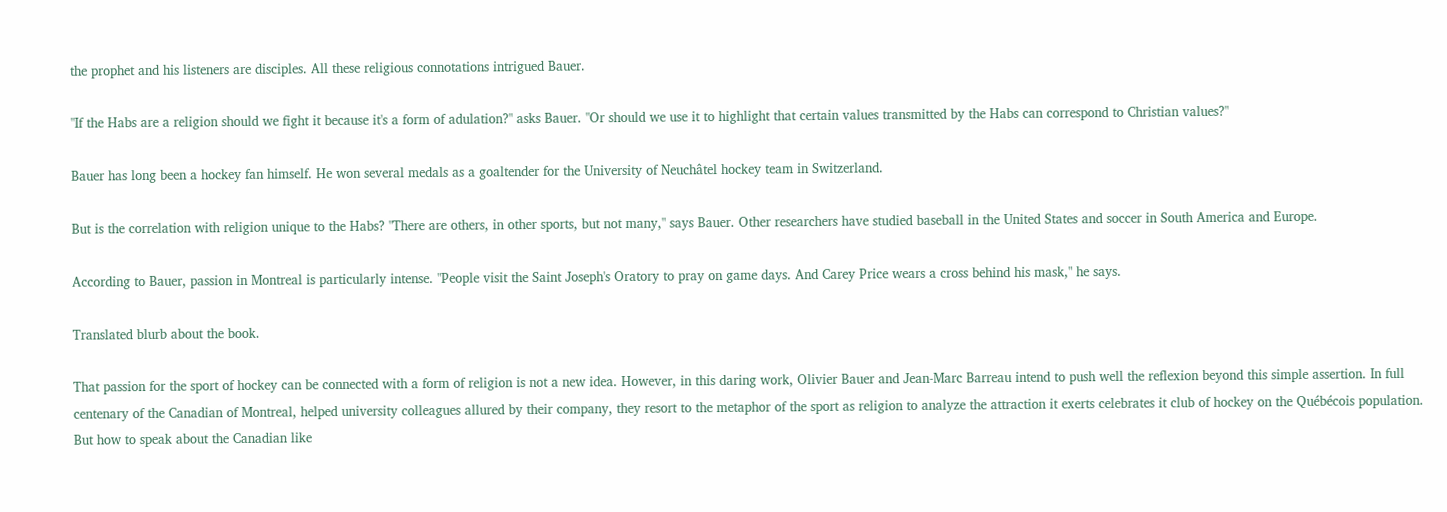the prophet and his listeners are disciples. All these religious connotations intrigued Bauer.

"If the Habs are a religion should we fight it because it's a form of adulation?" asks Bauer. "Or should we use it to highlight that certain values transmitted by the Habs can correspond to Christian values?"

Bauer has long been a hockey fan himself. He won several medals as a goaltender for the University of Neuchâtel hockey team in Switzerland.

But is the correlation with religion unique to the Habs? "There are others, in other sports, but not many," says Bauer. Other researchers have studied baseball in the United States and soccer in South America and Europe.

According to Bauer, passion in Montreal is particularly intense. "People visit the Saint Joseph's Oratory to pray on game days. And Carey Price wears a cross behind his mask," he says.

Translated blurb about the book.

That passion for the sport of hockey can be connected with a form of religion is not a new idea. However, in this daring work, Olivier Bauer and Jean-Marc Barreau intend to push well the reflexion beyond this simple assertion. In full centenary of the Canadian of Montreal, helped university colleagues allured by their company, they resort to the metaphor of the sport as religion to analyze the attraction it exerts celebrates it club of hockey on the Québécois population. But how to speak about the Canadian like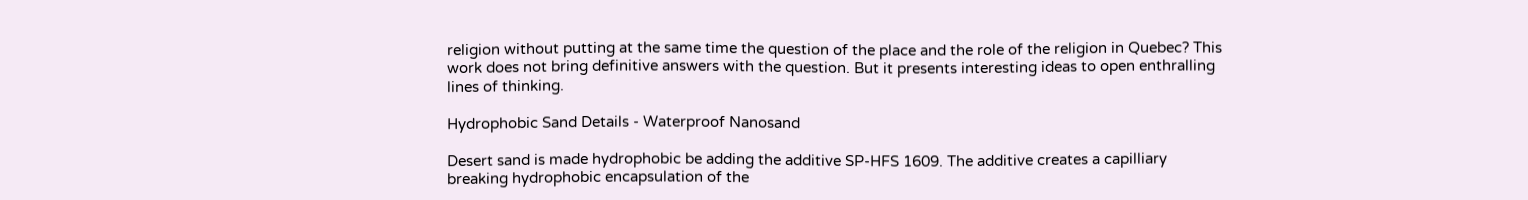religion without putting at the same time the question of the place and the role of the religion in Quebec? This work does not bring definitive answers with the question. But it presents interesting ideas to open enthralling lines of thinking.

Hydrophobic Sand Details - Waterproof Nanosand

Desert sand is made hydrophobic be adding the additive SP-HFS 1609. The additive creates a capilliary breaking hydrophobic encapsulation of the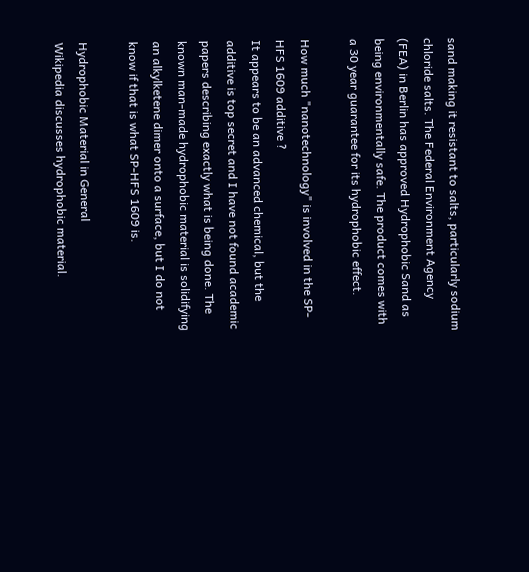sand making it resistant to salts, particularly sodium chloride salts. The Federal Environment Agency (FEA) in Berlin has approved Hydrophobic Sand as being environmentally safe. The product comes with a 30 year guarantee for its hydrophobic effect.

How much "nanotechnology" is involved in the SP-HFS 1609 additive ?
It appears to be an advanced chemical, but the additive is top secret and I have not found academic papers describing exactly what is being done. The known man-made hydrophobic material is solidifying an alkylketene dimer onto a surface, but I do not know if that is what SP-HFS 1609 is.

Hydrophobic Material in General
Wikipedia discusses hydrophobic material.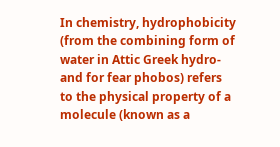In chemistry, hydrophobicity (from the combining form of water in Attic Greek hydro- and for fear phobos) refers to the physical property of a molecule (known as a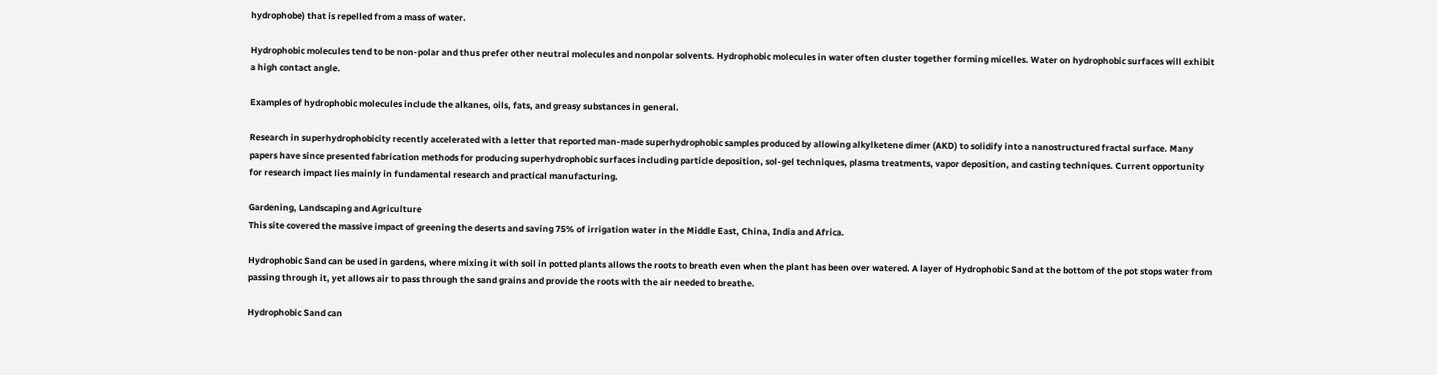hydrophobe) that is repelled from a mass of water.

Hydrophobic molecules tend to be non-polar and thus prefer other neutral molecules and nonpolar solvents. Hydrophobic molecules in water often cluster together forming micelles. Water on hydrophobic surfaces will exhibit a high contact angle.

Examples of hydrophobic molecules include the alkanes, oils, fats, and greasy substances in general.

Research in superhydrophobicity recently accelerated with a letter that reported man-made superhydrophobic samples produced by allowing alkylketene dimer (AKD) to solidify into a nanostructured fractal surface. Many papers have since presented fabrication methods for producing superhydrophobic surfaces including particle deposition, sol-gel techniques, plasma treatments, vapor deposition, and casting techniques. Current opportunity for research impact lies mainly in fundamental research and practical manufacturing.

Gardening, Landscaping and Agriculture
This site covered the massive impact of greening the deserts and saving 75% of irrigation water in the Middle East, China, India and Africa.

Hydrophobic Sand can be used in gardens, where mixing it with soil in potted plants allows the roots to breath even when the plant has been over watered. A layer of Hydrophobic Sand at the bottom of the pot stops water from passing through it, yet allows air to pass through the sand grains and provide the roots with the air needed to breathe.

Hydrophobic Sand can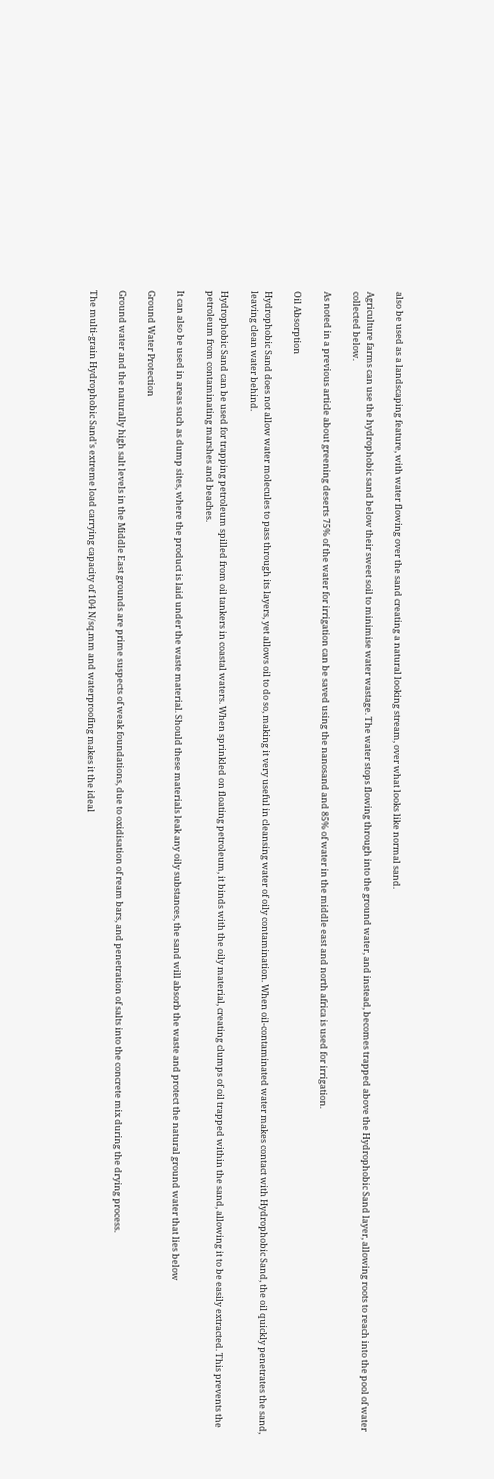also be used as a landscaping feature, with water flowing over the sand creating a natural looking stream, over what looks like normal sand.

Agriculture farms can use the hydrophobic sand below their sweet soil to minimise water wastage. The water stops flowing through into the ground water, and instead, becomes trapped above the Hydrophobic Sand layer, allowing roots to reach into the pool of water collected below.

As noted in a previous article about greening deserts 75% of the water for irrigation can be saved using the nanosand and 85% of water in the middle east and north africa is used for irrigation.

Oil Absorption

Hydrophobic Sand does not allow water molecules to pass through its layers, yet allows oil to do so, making it very useful in cleansing water of oily contamination. When oil-contaminated water makes contact with Hydrophobic Sand, the oil quickly penetrates the sand, leaving clean water behind.

Hydrophobic Sand can be used for trapping petroleum spilled from oil tankers in coastal waters. When sprinkled on floating petroleum, it binds with the oily material, creating clumps of oil trapped within the sand, allowing it to be easily extracted. This prevents the petroleum from contaminating marshes and beaches.

It can also be used in areas such as dump sites, where the product is laid under the waste material. Should these materials leak any oily substances, the sand will absorb the waste and protect the natural ground water that lies below

Ground Water Protection

Ground water and the naturally high salt levels in the Middle East grounds are prime suspects of weak foundations, due to oxidisation of ream bars, and penetration of salts into the concrete mix during the drying process.

The multi-grain Hydrophobic Sand's extreme load carrying capacity of 104 N/sq.mm and waterproofing makes it the ideal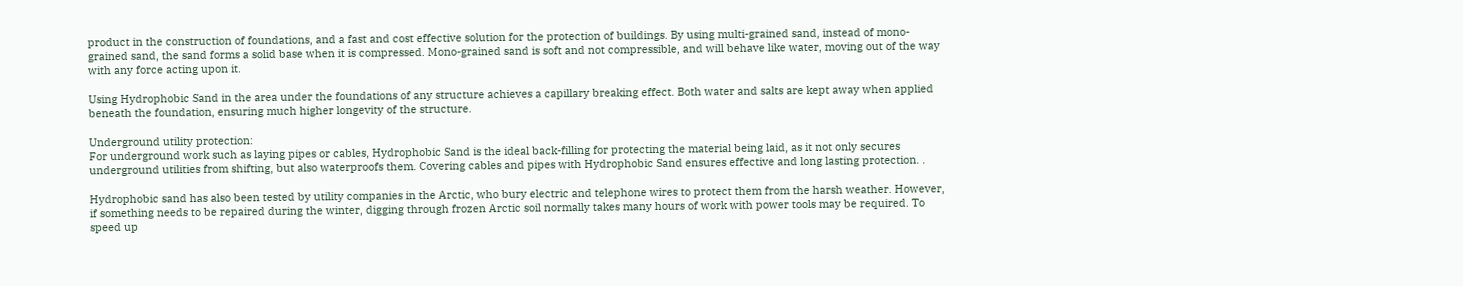product in the construction of foundations, and a fast and cost effective solution for the protection of buildings. By using multi-grained sand, instead of mono-grained sand, the sand forms a solid base when it is compressed. Mono-grained sand is soft and not compressible, and will behave like water, moving out of the way with any force acting upon it.

Using Hydrophobic Sand in the area under the foundations of any structure achieves a capillary breaking effect. Both water and salts are kept away when applied beneath the foundation, ensuring much higher longevity of the structure.

Underground utility protection:
For underground work such as laying pipes or cables, Hydrophobic Sand is the ideal back-filling for protecting the material being laid, as it not only secures underground utilities from shifting, but also waterproofs them. Covering cables and pipes with Hydrophobic Sand ensures effective and long lasting protection. .

Hydrophobic sand has also been tested by utility companies in the Arctic, who bury electric and telephone wires to protect them from the harsh weather. However, if something needs to be repaired during the winter, digging through frozen Arctic soil normally takes many hours of work with power tools may be required. To speed up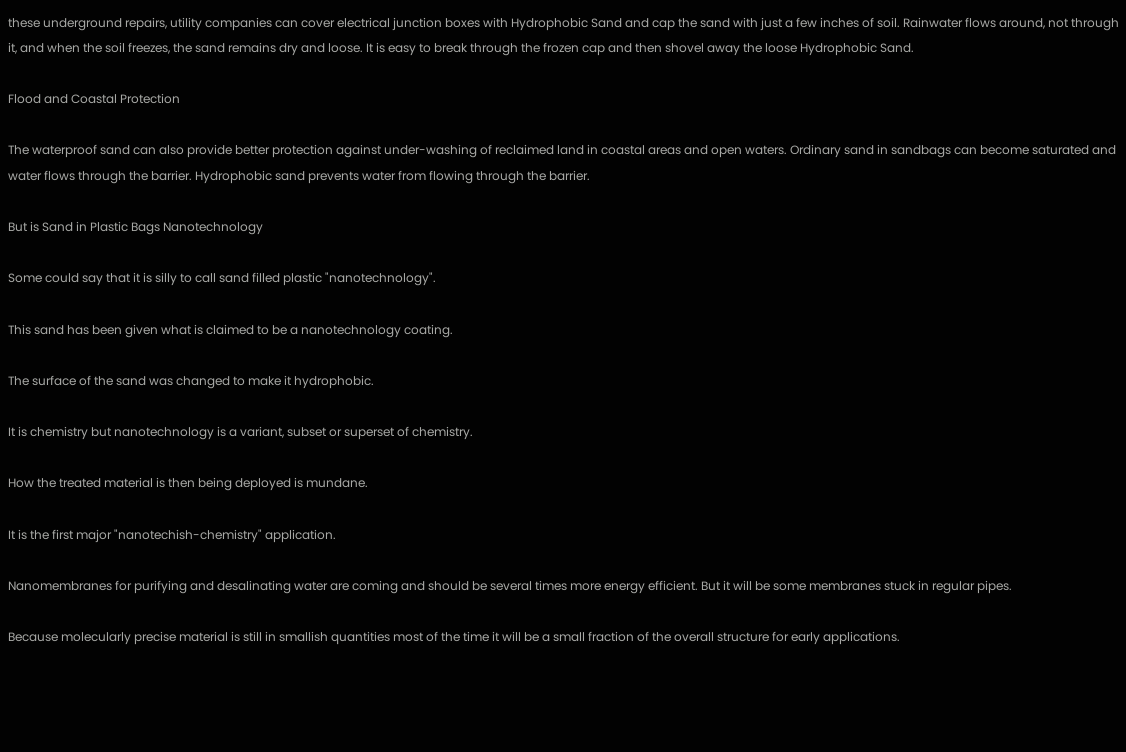these underground repairs, utility companies can cover electrical junction boxes with Hydrophobic Sand and cap the sand with just a few inches of soil. Rainwater flows around, not through it, and when the soil freezes, the sand remains dry and loose. It is easy to break through the frozen cap and then shovel away the loose Hydrophobic Sand.

Flood and Coastal Protection

The waterproof sand can also provide better protection against under-washing of reclaimed land in coastal areas and open waters. Ordinary sand in sandbags can become saturated and water flows through the barrier. Hydrophobic sand prevents water from flowing through the barrier.

But is Sand in Plastic Bags Nanotechnology

Some could say that it is silly to call sand filled plastic "nanotechnology".

This sand has been given what is claimed to be a nanotechnology coating.

The surface of the sand was changed to make it hydrophobic.

It is chemistry but nanotechnology is a variant, subset or superset of chemistry.

How the treated material is then being deployed is mundane.

It is the first major "nanotechish-chemistry" application.

Nanomembranes for purifying and desalinating water are coming and should be several times more energy efficient. But it will be some membranes stuck in regular pipes.

Because molecularly precise material is still in smallish quantities most of the time it will be a small fraction of the overall structure for early applications.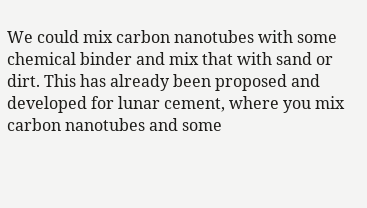We could mix carbon nanotubes with some chemical binder and mix that with sand or dirt. This has already been proposed and developed for lunar cement, where you mix carbon nanotubes and some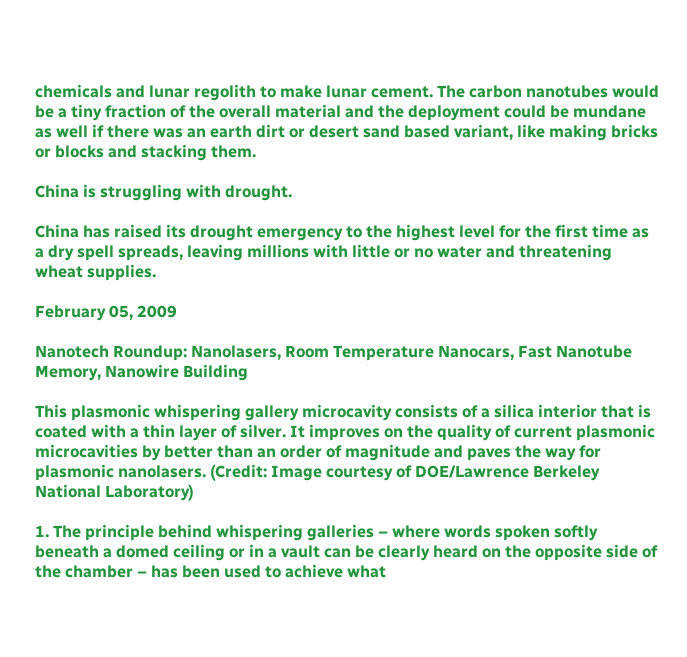chemicals and lunar regolith to make lunar cement. The carbon nanotubes would be a tiny fraction of the overall material and the deployment could be mundane as well if there was an earth dirt or desert sand based variant, like making bricks or blocks and stacking them.

China is struggling with drought.

China has raised its drought emergency to the highest level for the first time as a dry spell spreads, leaving millions with little or no water and threatening wheat supplies.

February 05, 2009

Nanotech Roundup: Nanolasers, Room Temperature Nanocars, Fast Nanotube Memory, Nanowire Building

This plasmonic whispering gallery microcavity consists of a silica interior that is coated with a thin layer of silver. It improves on the quality of current plasmonic microcavities by better than an order of magnitude and paves the way for plasmonic nanolasers. (Credit: Image courtesy of DOE/Lawrence Berkeley National Laboratory)

1. The principle behind whispering galleries – where words spoken softly beneath a domed ceiling or in a vault can be clearly heard on the opposite side of the chamber – has been used to achieve what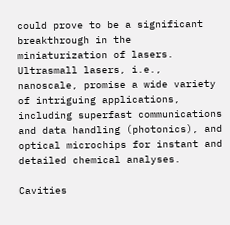could prove to be a significant breakthrough in the miniaturization of lasers. Ultrasmall lasers, i.e., nanoscale, promise a wide variety of intriguing applications, including superfast communications and data handling (photonics), and optical microchips for instant and detailed chemical analyses.

Cavities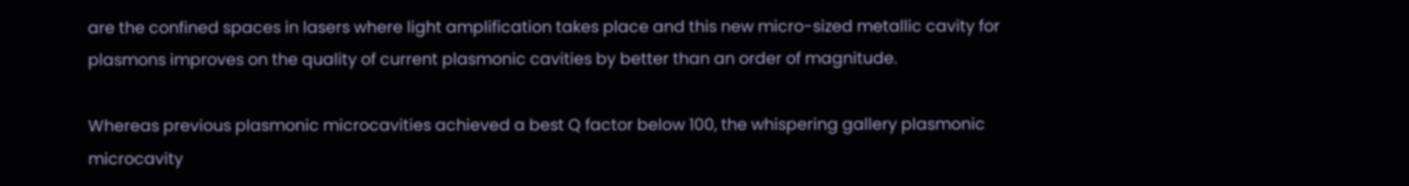are the confined spaces in lasers where light amplification takes place and this new micro-sized metallic cavity for plasmons improves on the quality of current plasmonic cavities by better than an order of magnitude.

Whereas previous plasmonic microcavities achieved a best Q factor below 100, the whispering gallery plasmonic microcavity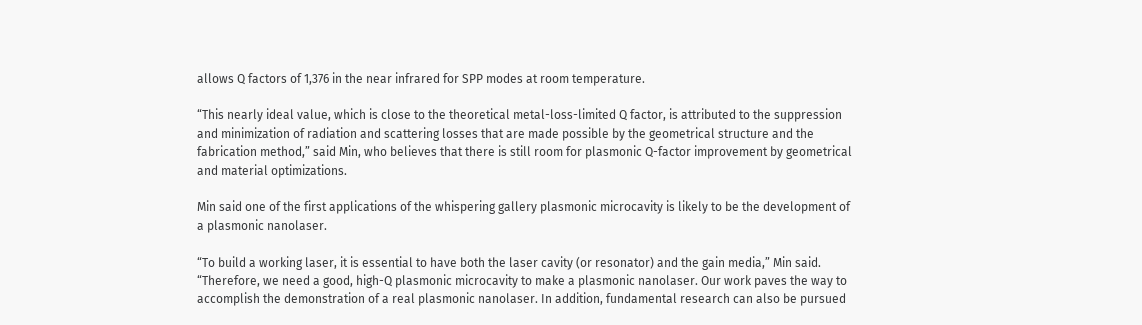allows Q factors of 1,376 in the near infrared for SPP modes at room temperature.

“This nearly ideal value, which is close to the theoretical metal-loss-limited Q factor, is attributed to the suppression and minimization of radiation and scattering losses that are made possible by the geometrical structure and the fabrication method,” said Min, who believes that there is still room for plasmonic Q-factor improvement by geometrical and material optimizations.

Min said one of the first applications of the whispering gallery plasmonic microcavity is likely to be the development of a plasmonic nanolaser.

“To build a working laser, it is essential to have both the laser cavity (or resonator) and the gain media,” Min said. “Therefore, we need a good, high-Q plasmonic microcavity to make a plasmonic nanolaser. Our work paves the way to accomplish the demonstration of a real plasmonic nanolaser. In addition, fundamental research can also be pursued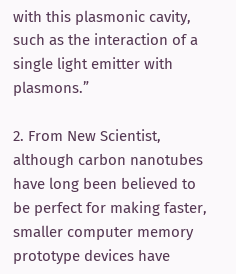with this plasmonic cavity, such as the interaction of a single light emitter with plasmons.”

2. From New Scientist, although carbon nanotubes have long been believed to be perfect for making faster, smaller computer memory prototype devices have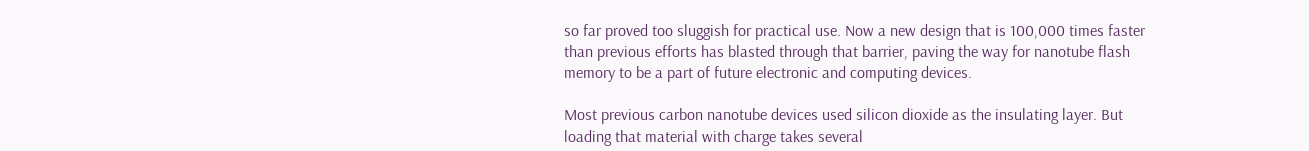so far proved too sluggish for practical use. Now a new design that is 100,000 times faster than previous efforts has blasted through that barrier, paving the way for nanotube flash memory to be a part of future electronic and computing devices.

Most previous carbon nanotube devices used silicon dioxide as the insulating layer. But loading that material with charge takes several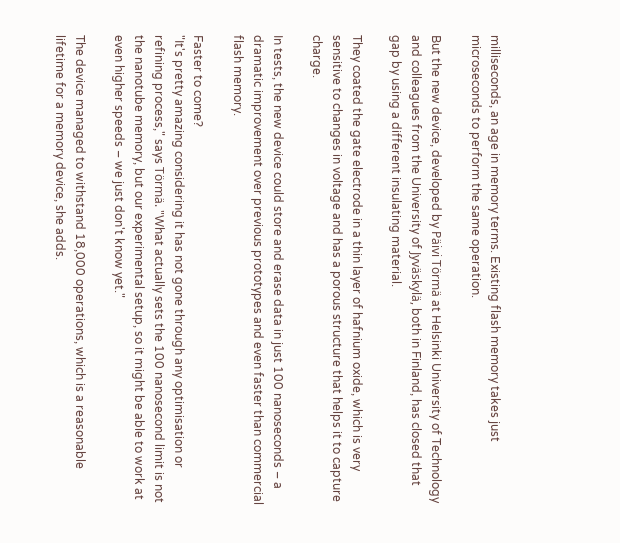milliseconds, an age in memory terms. Existing flash memory takes just microseconds to perform the same operation.

But the new device, developed by Päivi Törmä at Helsinki University of Technology and colleagues from the University of Jyväskylä, both in Finland, has closed that gap by using a different insulating material.

They coated the gate electrode in a thin layer of hafnium oxide, which is very sensitive to changes in voltage and has a porous structure that helps it to capture charge.

In tests, the new device could store and erase data in just 100 nanoseconds – a dramatic improvement over previous prototypes and even faster than commercial flash memory.

Faster to come?
"It's pretty amazing considering it has not gone through any optimisation or refining process," says Törmä. "What actually sets the 100 nanosecond limit is not the nanotube memory, but our experimental setup, so it might be able to work at even higher speeds – we just don't know yet."

The device managed to withstand 18,000 operations, which is a reasonable lifetime for a memory device, she adds.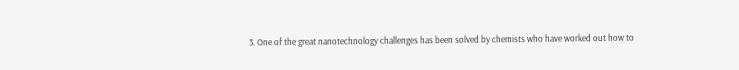3. One of the great nanotechnology challenges has been solved by chemists who have worked out how to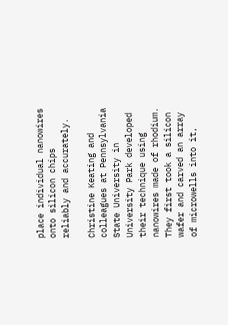place individual nanowires onto silicon chips reliably and accurately.

Christine Keating and colleagues at Pennsylvania State University in University Park developed their technique using nanowires made of rhodium. They first took a silicon wafer and carved an array of microwells into it,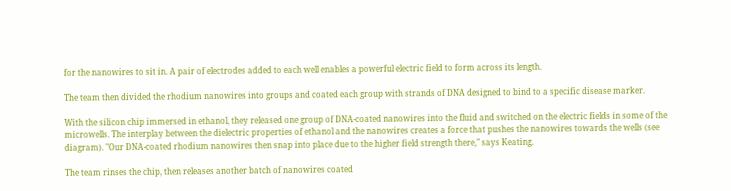for the nanowires to sit in. A pair of electrodes added to each well enables a powerful electric field to form across its length.

The team then divided the rhodium nanowires into groups and coated each group with strands of DNA designed to bind to a specific disease marker.

With the silicon chip immersed in ethanol, they released one group of DNA-coated nanowires into the fluid and switched on the electric fields in some of the microwells. The interplay between the dielectric properties of ethanol and the nanowires creates a force that pushes the nanowires towards the wells (see diagram). "Our DNA-coated rhodium nanowires then snap into place due to the higher field strength there," says Keating.

The team rinses the chip, then releases another batch of nanowires coated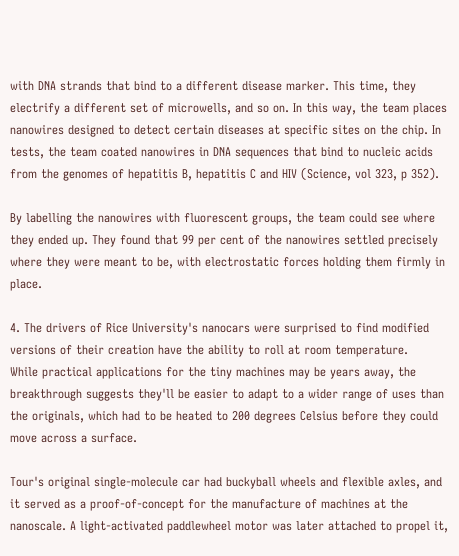with DNA strands that bind to a different disease marker. This time, they electrify a different set of microwells, and so on. In this way, the team places nanowires designed to detect certain diseases at specific sites on the chip. In tests, the team coated nanowires in DNA sequences that bind to nucleic acids from the genomes of hepatitis B, hepatitis C and HIV (Science, vol 323, p 352).

By labelling the nanowires with fluorescent groups, the team could see where they ended up. They found that 99 per cent of the nanowires settled precisely where they were meant to be, with electrostatic forces holding them firmly in place.

4. The drivers of Rice University's nanocars were surprised to find modified versions of their creation have the ability to roll at room temperature.
While practical applications for the tiny machines may be years away, the breakthrough suggests they'll be easier to adapt to a wider range of uses than the originals, which had to be heated to 200 degrees Celsius before they could move across a surface.

Tour's original single-molecule car had buckyball wheels and flexible axles, and it served as a proof-of-concept for the manufacture of machines at the nanoscale. A light-activated paddlewheel motor was later attached to propel it,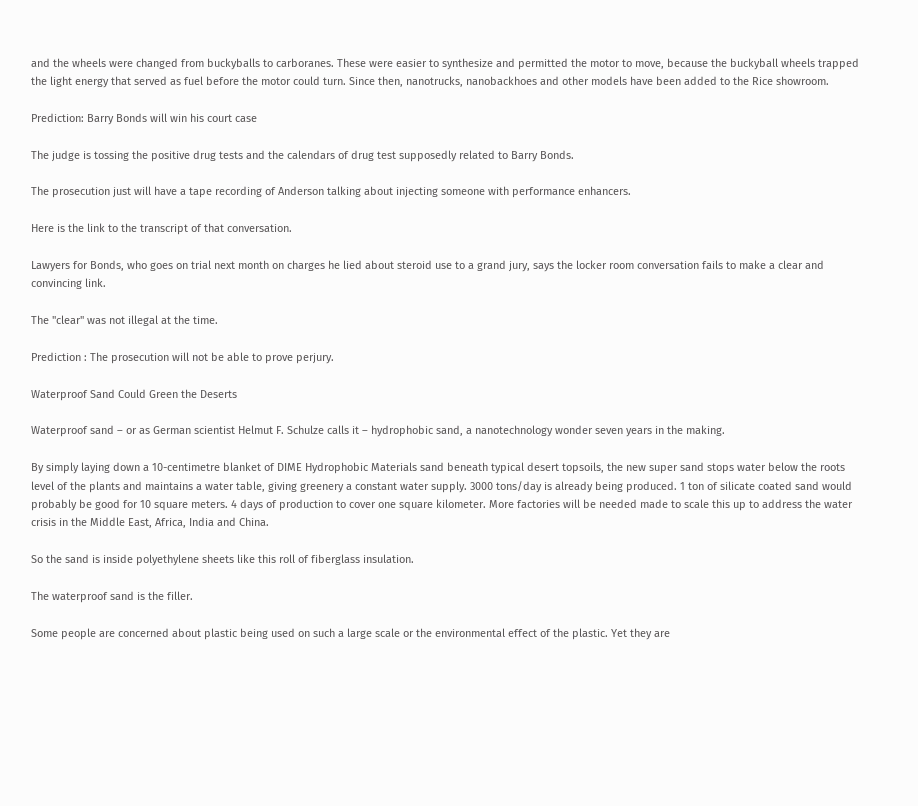and the wheels were changed from buckyballs to carboranes. These were easier to synthesize and permitted the motor to move, because the buckyball wheels trapped the light energy that served as fuel before the motor could turn. Since then, nanotrucks, nanobackhoes and other models have been added to the Rice showroom.

Prediction: Barry Bonds will win his court case

The judge is tossing the positive drug tests and the calendars of drug test supposedly related to Barry Bonds.

The prosecution just will have a tape recording of Anderson talking about injecting someone with performance enhancers.

Here is the link to the transcript of that conversation.

Lawyers for Bonds, who goes on trial next month on charges he lied about steroid use to a grand jury, says the locker room conversation fails to make a clear and convincing link.

The "clear" was not illegal at the time.

Prediction : The prosecution will not be able to prove perjury.

Waterproof Sand Could Green the Deserts

Waterproof sand – or as German scientist Helmut F. Schulze calls it – hydrophobic sand, a nanotechnology wonder seven years in the making.

By simply laying down a 10-centimetre blanket of DIME Hydrophobic Materials sand beneath typical desert topsoils, the new super sand stops water below the roots level of the plants and maintains a water table, giving greenery a constant water supply. 3000 tons/day is already being produced. 1 ton of silicate coated sand would probably be good for 10 square meters. 4 days of production to cover one square kilometer. More factories will be needed made to scale this up to address the water crisis in the Middle East, Africa, India and China.

So the sand is inside polyethylene sheets like this roll of fiberglass insulation.

The waterproof sand is the filler.

Some people are concerned about plastic being used on such a large scale or the environmental effect of the plastic. Yet they are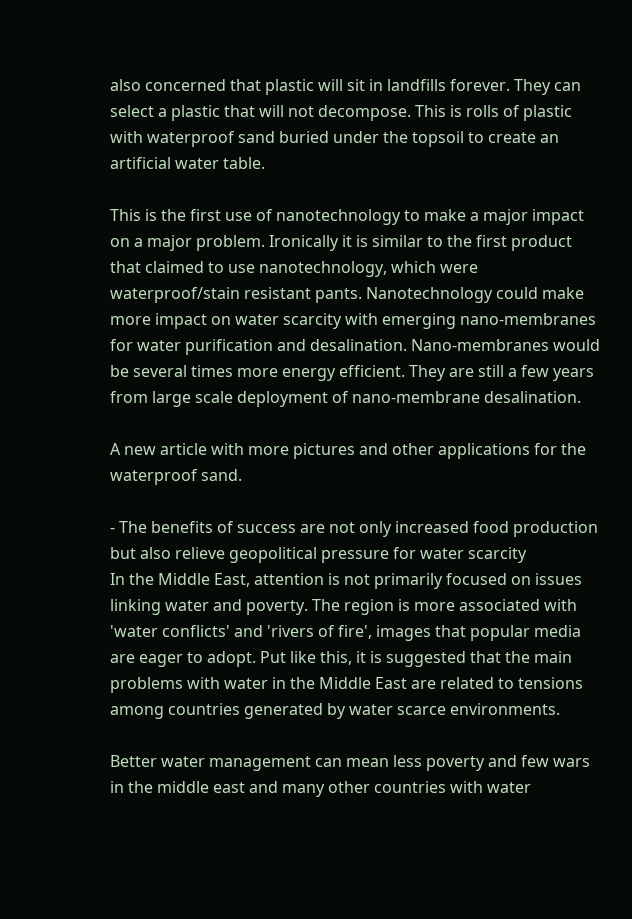also concerned that plastic will sit in landfills forever. They can select a plastic that will not decompose. This is rolls of plastic with waterproof sand buried under the topsoil to create an artificial water table.

This is the first use of nanotechnology to make a major impact on a major problem. Ironically it is similar to the first product that claimed to use nanotechnology, which were waterproof/stain resistant pants. Nanotechnology could make more impact on water scarcity with emerging nano-membranes for water purification and desalination. Nano-membranes would be several times more energy efficient. They are still a few years from large scale deployment of nano-membrane desalination.

A new article with more pictures and other applications for the waterproof sand.

- The benefits of success are not only increased food production but also relieve geopolitical pressure for water scarcity
In the Middle East, attention is not primarily focused on issues linking water and poverty. The region is more associated with 'water conflicts' and 'rivers of fire', images that popular media are eager to adopt. Put like this, it is suggested that the main problems with water in the Middle East are related to tensions among countries generated by water scarce environments.

Better water management can mean less poverty and few wars in the middle east and many other countries with water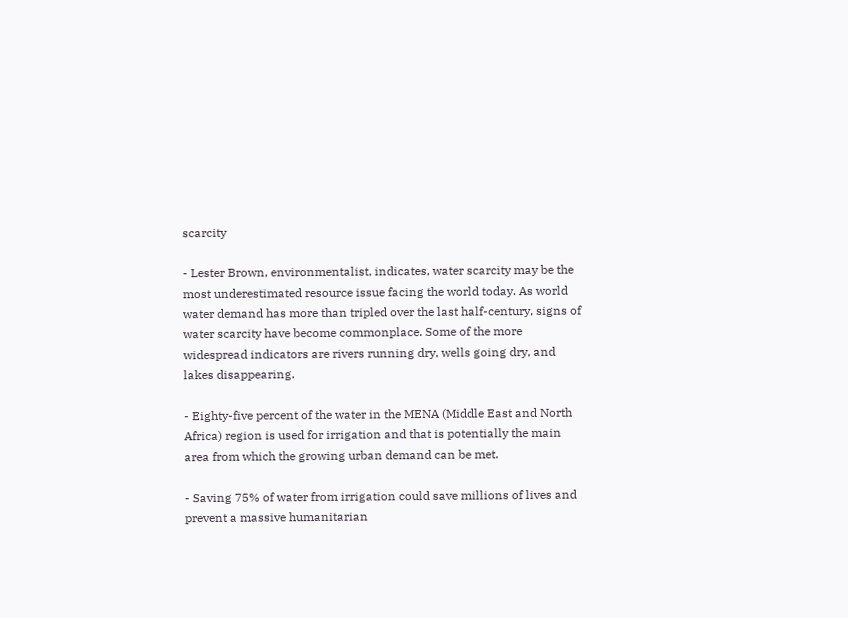scarcity

- Lester Brown, environmentalist, indicates, water scarcity may be the most underestimated resource issue facing the world today. As world water demand has more than tripled over the last half-century, signs of water scarcity have become commonplace. Some of the more widespread indicators are rivers running dry, wells going dry, and lakes disappearing.

- Eighty-five percent of the water in the MENA (Middle East and North Africa) region is used for irrigation and that is potentially the main area from which the growing urban demand can be met.

- Saving 75% of water from irrigation could save millions of lives and prevent a massive humanitarian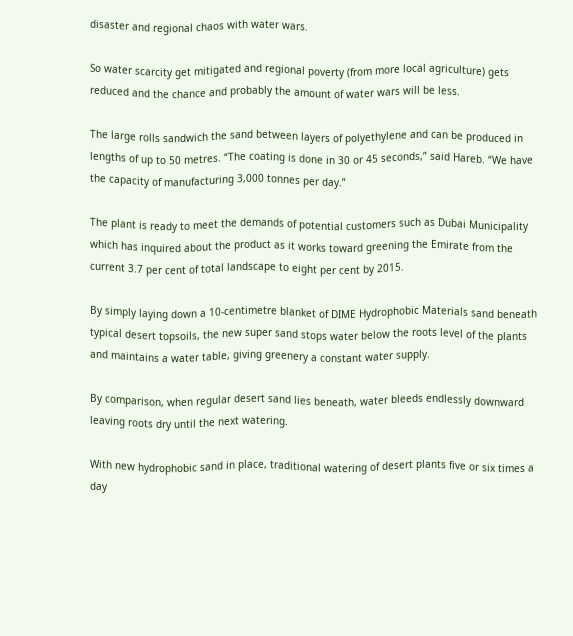disaster and regional chaos with water wars.

So water scarcity get mitigated and regional poverty (from more local agriculture) gets reduced and the chance and probably the amount of water wars will be less.

The large rolls sandwich the sand between layers of polyethylene and can be produced in lengths of up to 50 metres. “The coating is done in 30 or 45 seconds,” said Hareb. “We have the capacity of manufacturing 3,000 tonnes per day.”

The plant is ready to meet the demands of potential customers such as Dubai Municipality which has inquired about the product as it works toward greening the Emirate from the current 3.7 per cent of total landscape to eight per cent by 2015.

By simply laying down a 10-centimetre blanket of DIME Hydrophobic Materials sand beneath typical desert topsoils, the new super sand stops water below the roots level of the plants and maintains a water table, giving greenery a constant water supply.

By comparison, when regular desert sand lies beneath, water bleeds endlessly downward leaving roots dry until the next watering.

With new hydrophobic sand in place, traditional watering of desert plants five or six times a day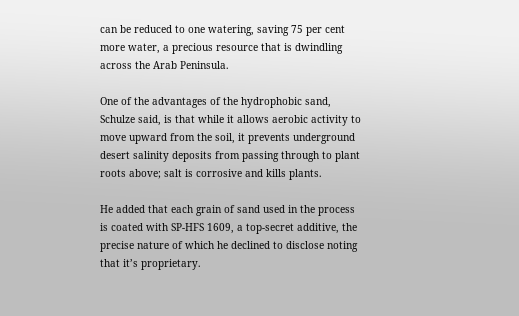can be reduced to one watering, saving 75 per cent more water, a precious resource that is dwindling across the Arab Peninsula.

One of the advantages of the hydrophobic sand, Schulze said, is that while it allows aerobic activity to move upward from the soil, it prevents underground desert salinity deposits from passing through to plant roots above; salt is corrosive and kills plants.

He added that each grain of sand used in the process is coated with SP-HFS 1609, a top-secret additive, the precise nature of which he declined to disclose noting that it’s proprietary.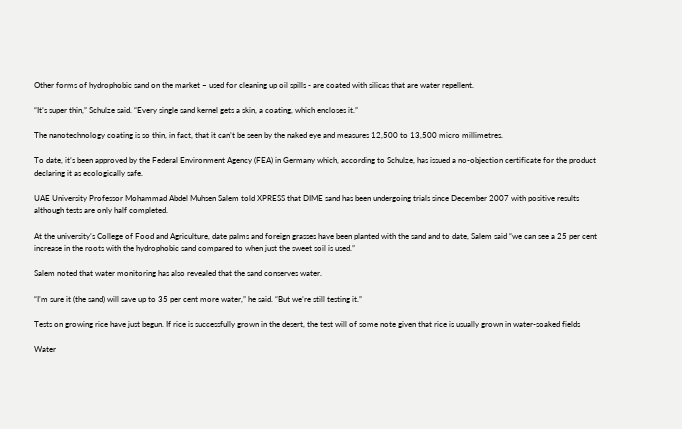Other forms of hydrophobic sand on the market – used for cleaning up oil spills - are coated with silicas that are water repellent.

“It’s super thin,” Schulze said. “Every single sand kernel gets a skin, a coating, which encloses it.”

The nanotechnology coating is so thin, in fact, that it can’t be seen by the naked eye and measures 12,500 to 13,500 micro millimetres.

To date, it’s been approved by the Federal Environment Agency (FEA) in Germany which, according to Schulze, has issued a no-objection certificate for the product declaring it as ecologically safe.

UAE University Professor Mohammad Abdel Muhsen Salem told XPRESS that DIME sand has been undergoing trials since December 2007 with positive results although tests are only half completed.

At the university’s College of Food and Agriculture, date palms and foreign grasses have been planted with the sand and to date, Salem said “we can see a 25 per cent increase in the roots with the hydrophobic sand compared to when just the sweet soil is used.”

Salem noted that water monitoring has also revealed that the sand conserves water.

“I’m sure it (the sand) will save up to 35 per cent more water,” he said. “But we’re still testing it.”

Tests on growing rice have just begun. If rice is successfully grown in the desert, the test will of some note given that rice is usually grown in water-soaked fields

Water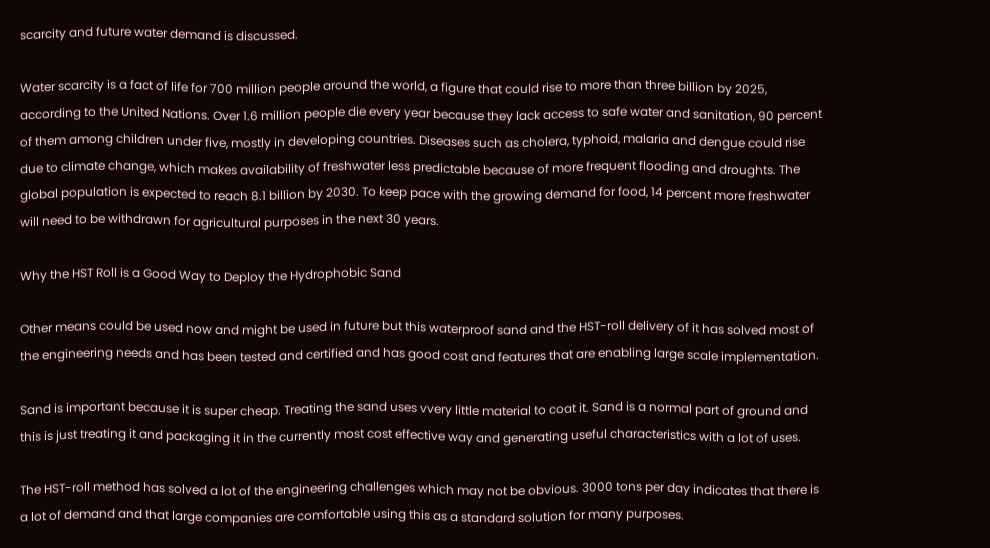scarcity and future water demand is discussed.

Water scarcity is a fact of life for 700 million people around the world, a figure that could rise to more than three billion by 2025, according to the United Nations. Over 1.6 million people die every year because they lack access to safe water and sanitation, 90 percent of them among children under five, mostly in developing countries. Diseases such as cholera, typhoid, malaria and dengue could rise due to climate change, which makes availability of freshwater less predictable because of more frequent flooding and droughts. The global population is expected to reach 8.1 billion by 2030. To keep pace with the growing demand for food, 14 percent more freshwater will need to be withdrawn for agricultural purposes in the next 30 years.

Why the HST Roll is a Good Way to Deploy the Hydrophobic Sand

Other means could be used now and might be used in future but this waterproof sand and the HST-roll delivery of it has solved most of the engineering needs and has been tested and certified and has good cost and features that are enabling large scale implementation.

Sand is important because it is super cheap. Treating the sand uses vvery little material to coat it. Sand is a normal part of ground and this is just treating it and packaging it in the currently most cost effective way and generating useful characteristics with a lot of uses.

The HST-roll method has solved a lot of the engineering challenges which may not be obvious. 3000 tons per day indicates that there is a lot of demand and that large companies are comfortable using this as a standard solution for many purposes.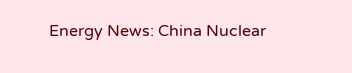Energy News: China Nuclear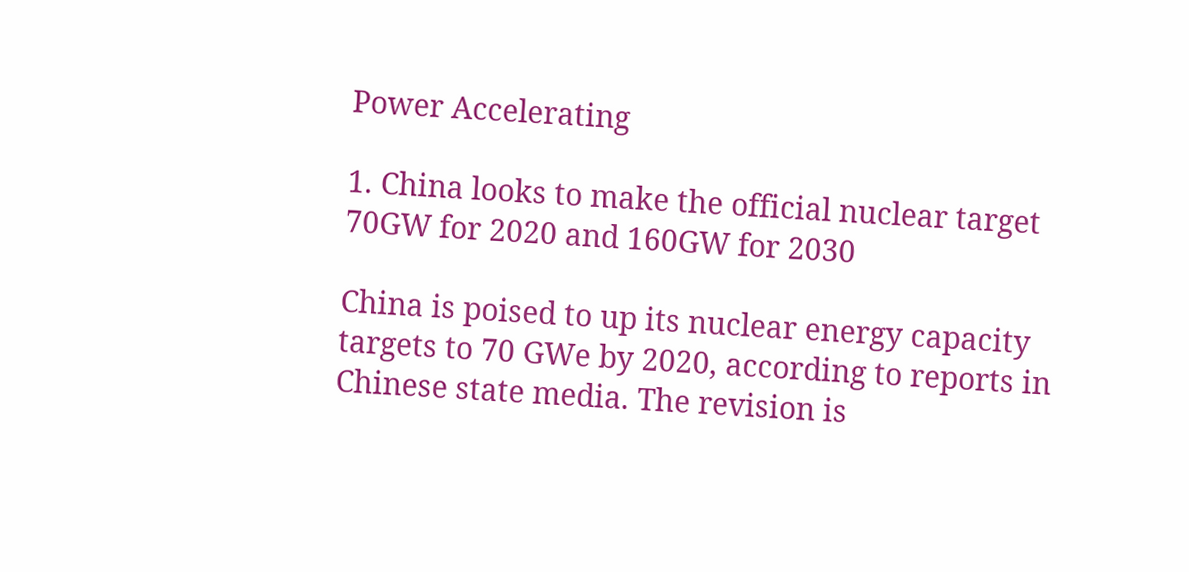Power Accelerating

1. China looks to make the official nuclear target 70GW for 2020 and 160GW for 2030

China is poised to up its nuclear energy capacity targets to 70 GWe by 2020, according to reports in Chinese state media. The revision is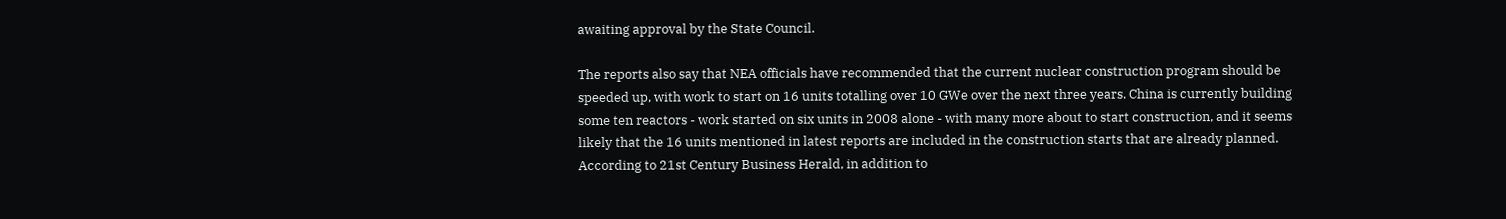awaiting approval by the State Council.

The reports also say that NEA officials have recommended that the current nuclear construction program should be speeded up, with work to start on 16 units totalling over 10 GWe over the next three years. China is currently building some ten reactors - work started on six units in 2008 alone - with many more about to start construction, and it seems likely that the 16 units mentioned in latest reports are included in the construction starts that are already planned. According to 21st Century Business Herald, in addition to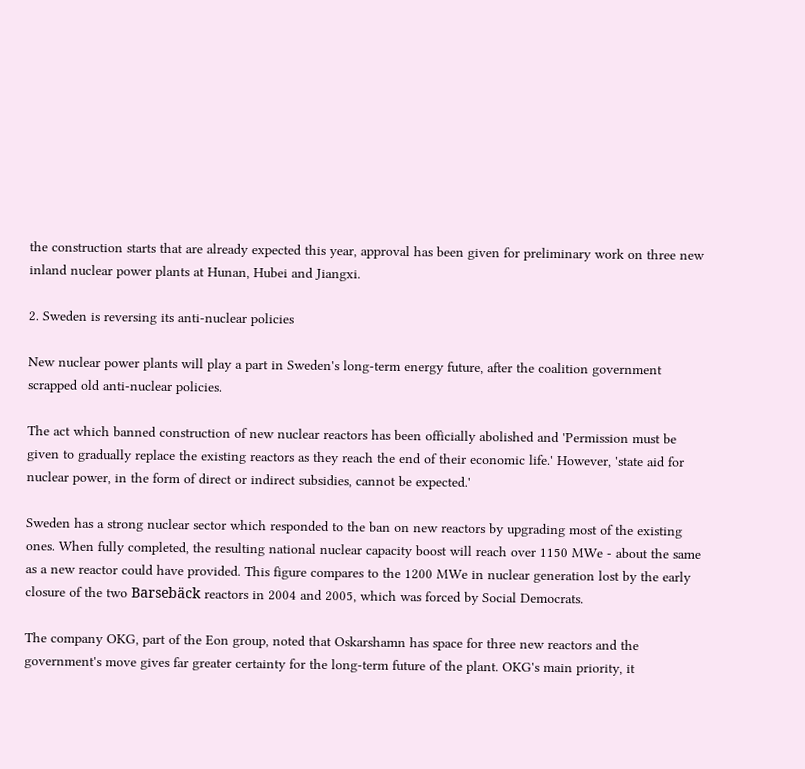the construction starts that are already expected this year, approval has been given for preliminary work on three new inland nuclear power plants at Hunan, Hubei and Jiangxi.

2. Sweden is reversing its anti-nuclear policies

New nuclear power plants will play a part in Sweden's long-term energy future, after the coalition government scrapped old anti-nuclear policies.

The act which banned construction of new nuclear reactors has been officially abolished and 'Permission must be given to gradually replace the existing reactors as they reach the end of their economic life.' However, 'state aid for nuclear power, in the form of direct or indirect subsidies, cannot be expected.'

Sweden has a strong nuclear sector which responded to the ban on new reactors by upgrading most of the existing ones. When fully completed, the resulting national nuclear capacity boost will reach over 1150 MWe - about the same as a new reactor could have provided. This figure compares to the 1200 MWe in nuclear generation lost by the early closure of the two Barsebäck reactors in 2004 and 2005, which was forced by Social Democrats.

The company OKG, part of the Eon group, noted that Oskarshamn has space for three new reactors and the government's move gives far greater certainty for the long-term future of the plant. OKG's main priority, it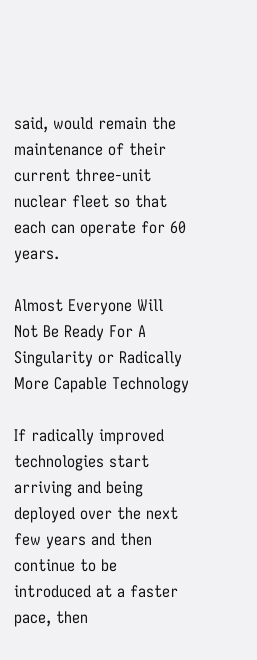said, would remain the maintenance of their current three-unit nuclear fleet so that each can operate for 60 years.

Almost Everyone Will Not Be Ready For A Singularity or Radically More Capable Technology

If radically improved technologies start arriving and being deployed over the next few years and then continue to be introduced at a faster pace, then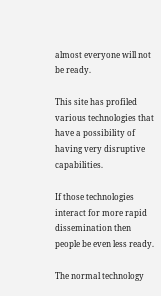almost everyone will not be ready.

This site has profiled various technologies that have a possibility of having very disruptive capabilities.

If those technologies interact for more rapid dissemination then people be even less ready.

The normal technology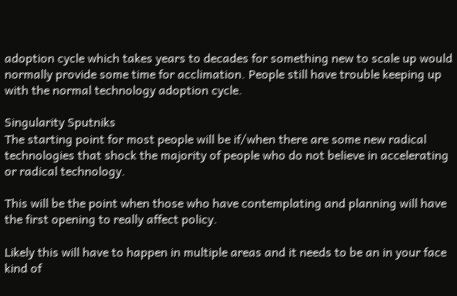adoption cycle which takes years to decades for something new to scale up would normally provide some time for acclimation. People still have trouble keeping up with the normal technology adoption cycle.

Singularity Sputniks
The starting point for most people will be if/when there are some new radical technologies that shock the majority of people who do not believe in accelerating or radical technology.

This will be the point when those who have contemplating and planning will have the first opening to really affect policy.

Likely this will have to happen in multiple areas and it needs to be an in your face kind of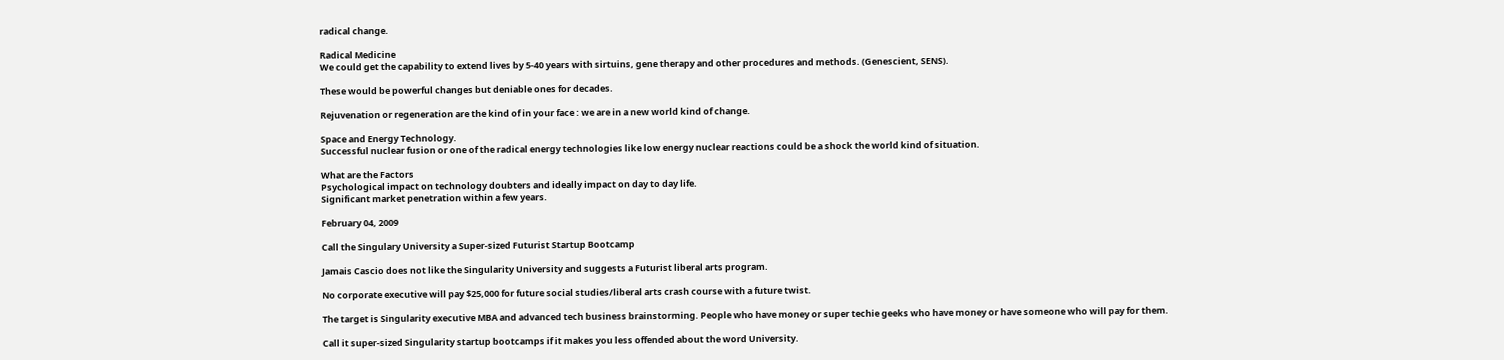radical change.

Radical Medicine
We could get the capability to extend lives by 5-40 years with sirtuins, gene therapy and other procedures and methods. (Genescient, SENS).

These would be powerful changes but deniable ones for decades.

Rejuvenation or regeneration are the kind of in your face : we are in a new world kind of change.

Space and Energy Technology.
Successful nuclear fusion or one of the radical energy technologies like low energy nuclear reactions could be a shock the world kind of situation.

What are the Factors
Psychological impact on technology doubters and ideally impact on day to day life.
Significant market penetration within a few years.

February 04, 2009

Call the Singulary University a Super-sized Futurist Startup Bootcamp

Jamais Cascio does not like the Singularity University and suggests a Futurist liberal arts program.

No corporate executive will pay $25,000 for future social studies/liberal arts crash course with a future twist.

The target is Singularity executive MBA and advanced tech business brainstorming. People who have money or super techie geeks who have money or have someone who will pay for them.

Call it super-sized Singularity startup bootcamps if it makes you less offended about the word University.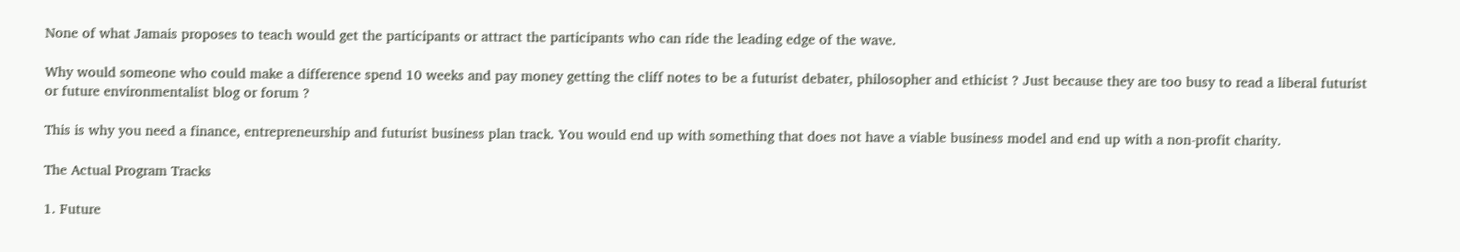None of what Jamais proposes to teach would get the participants or attract the participants who can ride the leading edge of the wave.

Why would someone who could make a difference spend 10 weeks and pay money getting the cliff notes to be a futurist debater, philosopher and ethicist ? Just because they are too busy to read a liberal futurist or future environmentalist blog or forum ?

This is why you need a finance, entrepreneurship and futurist business plan track. You would end up with something that does not have a viable business model and end up with a non-profit charity.

The Actual Program Tracks

1. Future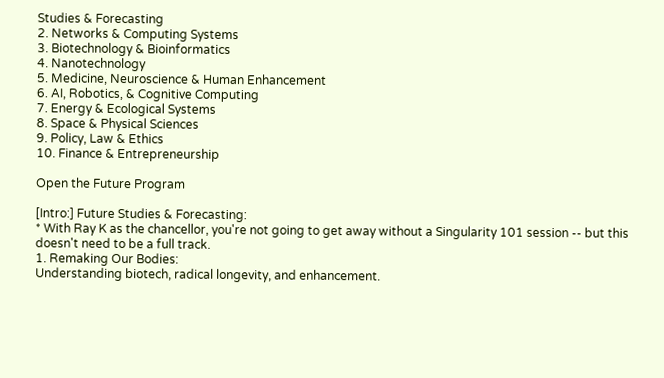Studies & Forecasting
2. Networks & Computing Systems
3. Biotechnology & Bioinformatics
4. Nanotechnology
5. Medicine, Neuroscience & Human Enhancement
6. AI, Robotics, & Cognitive Computing
7. Energy & Ecological Systems
8. Space & Physical Sciences
9. Policy, Law & Ethics
10. Finance & Entrepreneurship

Open the Future Program

[Intro:] Future Studies & Forecasting:
* With Ray K as the chancellor, you're not going to get away without a Singularity 101 session -- but this doesn't need to be a full track.
1. Remaking Our Bodies:
Understanding biotech, radical longevity, and enhancement.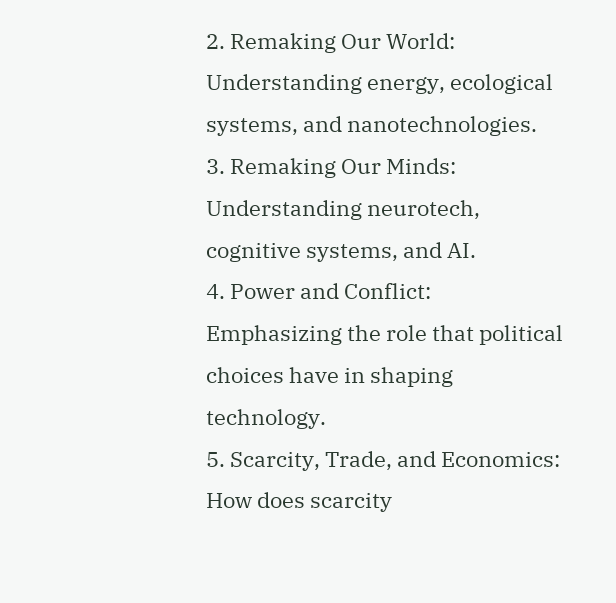2. Remaking Our World:
Understanding energy, ecological systems, and nanotechnologies.
3. Remaking Our Minds:
Understanding neurotech, cognitive systems, and AI.
4. Power and Conflict:
Emphasizing the role that political choices have in shaping technology.
5. Scarcity, Trade, and Economics:
How does scarcity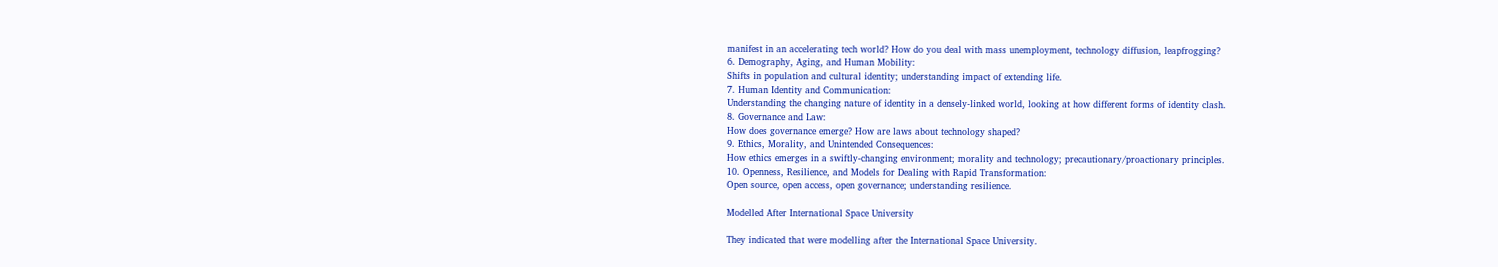manifest in an accelerating tech world? How do you deal with mass unemployment, technology diffusion, leapfrogging?
6. Demography, Aging, and Human Mobility:
Shifts in population and cultural identity; understanding impact of extending life.
7. Human Identity and Communication:
Understanding the changing nature of identity in a densely-linked world, looking at how different forms of identity clash.
8. Governance and Law:
How does governance emerge? How are laws about technology shaped?
9. Ethics, Morality, and Unintended Consequences:
How ethics emerges in a swiftly-changing environment; morality and technology; precautionary/proactionary principles.
10. Openness, Resilience, and Models for Dealing with Rapid Transformation:
Open source, open access, open governance; understanding resilience.

Modelled After International Space University

They indicated that were modelling after the International Space University.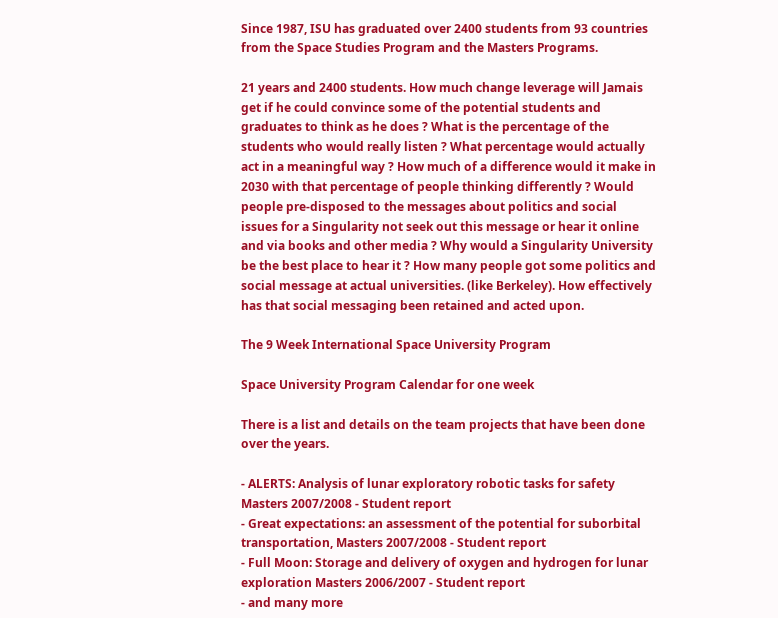Since 1987, ISU has graduated over 2400 students from 93 countries from the Space Studies Program and the Masters Programs.

21 years and 2400 students. How much change leverage will Jamais get if he could convince some of the potential students and graduates to think as he does ? What is the percentage of the students who would really listen ? What percentage would actually act in a meaningful way ? How much of a difference would it make in 2030 with that percentage of people thinking differently ? Would people pre-disposed to the messages about politics and social issues for a Singularity not seek out this message or hear it online and via books and other media ? Why would a Singularity University be the best place to hear it ? How many people got some politics and social message at actual universities. (like Berkeley). How effectively has that social messaging been retained and acted upon.

The 9 Week International Space University Program

Space University Program Calendar for one week

There is a list and details on the team projects that have been done over the years.

- ALERTS: Analysis of lunar exploratory robotic tasks for safety Masters 2007/2008 - Student report
- Great expectations: an assessment of the potential for suborbital transportation, Masters 2007/2008 - Student report
- Full Moon: Storage and delivery of oxygen and hydrogen for lunar exploration Masters 2006/2007 - Student report
- and many more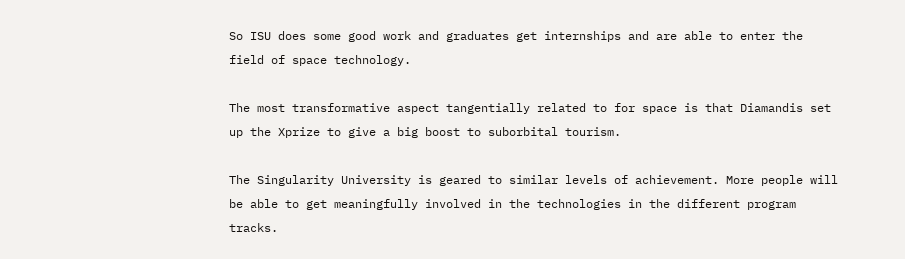So ISU does some good work and graduates get internships and are able to enter the field of space technology.

The most transformative aspect tangentially related to for space is that Diamandis set up the Xprize to give a big boost to suborbital tourism.

The Singularity University is geared to similar levels of achievement. More people will be able to get meaningfully involved in the technologies in the different program tracks.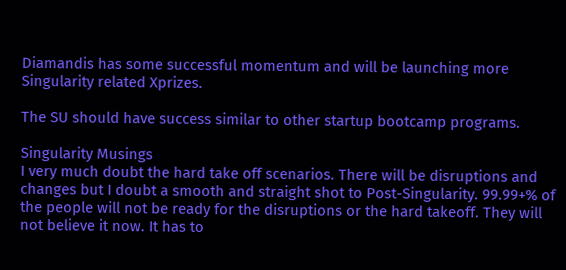Diamandis has some successful momentum and will be launching more Singularity related Xprizes.

The SU should have success similar to other startup bootcamp programs.

Singularity Musings
I very much doubt the hard take off scenarios. There will be disruptions and changes but I doubt a smooth and straight shot to Post-Singularity. 99.99+% of the people will not be ready for the disruptions or the hard takeoff. They will not believe it now. It has to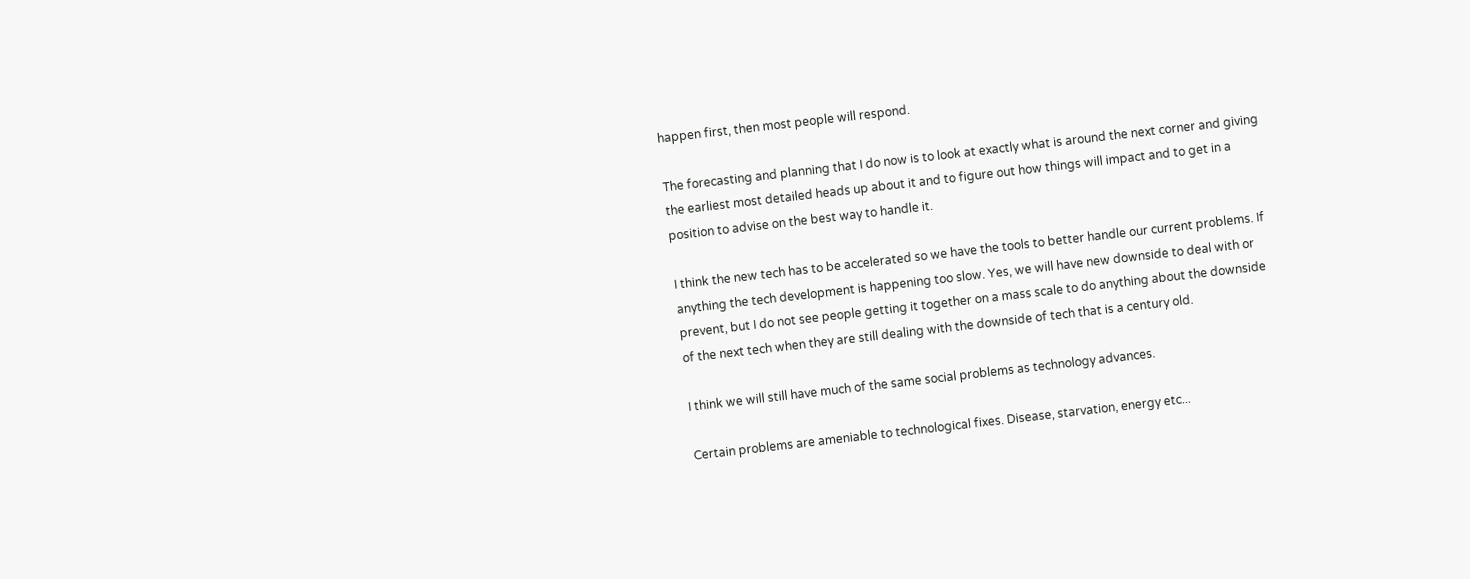happen first, then most people will respond.

The forecasting and planning that I do now is to look at exactly what is around the next corner and giving the earliest most detailed heads up about it and to figure out how things will impact and to get in a position to advise on the best way to handle it.

I think the new tech has to be accelerated so we have the tools to better handle our current problems. If anything the tech development is happening too slow. Yes, we will have new downside to deal with or prevent, but I do not see people getting it together on a mass scale to do anything about the downside of the next tech when they are still dealing with the downside of tech that is a century old.

I think we will still have much of the same social problems as technology advances.

Certain problems are ameniable to technological fixes. Disease, starvation, energy etc...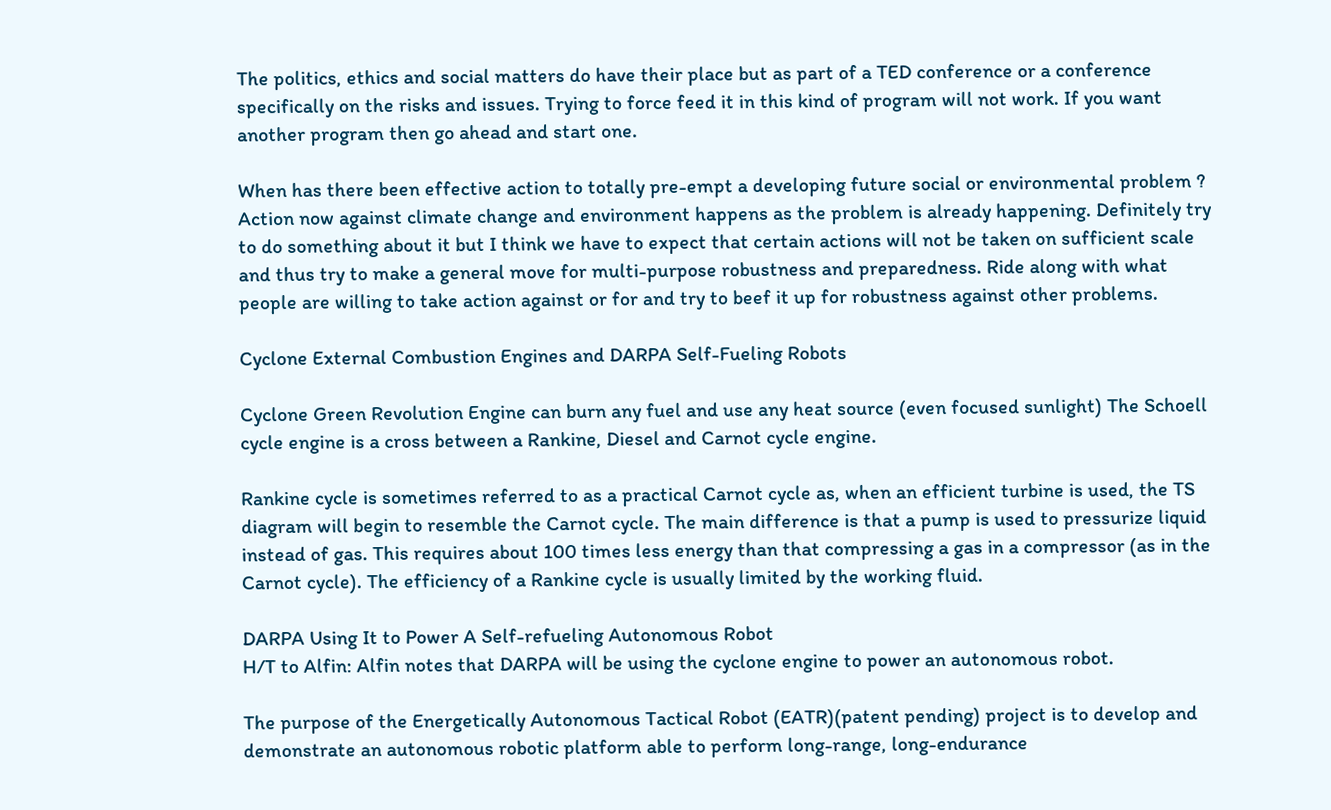The politics, ethics and social matters do have their place but as part of a TED conference or a conference specifically on the risks and issues. Trying to force feed it in this kind of program will not work. If you want another program then go ahead and start one.

When has there been effective action to totally pre-empt a developing future social or environmental problem ? Action now against climate change and environment happens as the problem is already happening. Definitely try to do something about it but I think we have to expect that certain actions will not be taken on sufficient scale and thus try to make a general move for multi-purpose robustness and preparedness. Ride along with what people are willing to take action against or for and try to beef it up for robustness against other problems.

Cyclone External Combustion Engines and DARPA Self-Fueling Robots

Cyclone Green Revolution Engine can burn any fuel and use any heat source (even focused sunlight) The Schoell cycle engine is a cross between a Rankine, Diesel and Carnot cycle engine.

Rankine cycle is sometimes referred to as a practical Carnot cycle as, when an efficient turbine is used, the TS diagram will begin to resemble the Carnot cycle. The main difference is that a pump is used to pressurize liquid instead of gas. This requires about 100 times less energy than that compressing a gas in a compressor (as in the Carnot cycle). The efficiency of a Rankine cycle is usually limited by the working fluid.

DARPA Using It to Power A Self-refueling Autonomous Robot
H/T to Alfin: Alfin notes that DARPA will be using the cyclone engine to power an autonomous robot.

The purpose of the Energetically Autonomous Tactical Robot (EATR)(patent pending) project is to develop and demonstrate an autonomous robotic platform able to perform long-range, long-endurance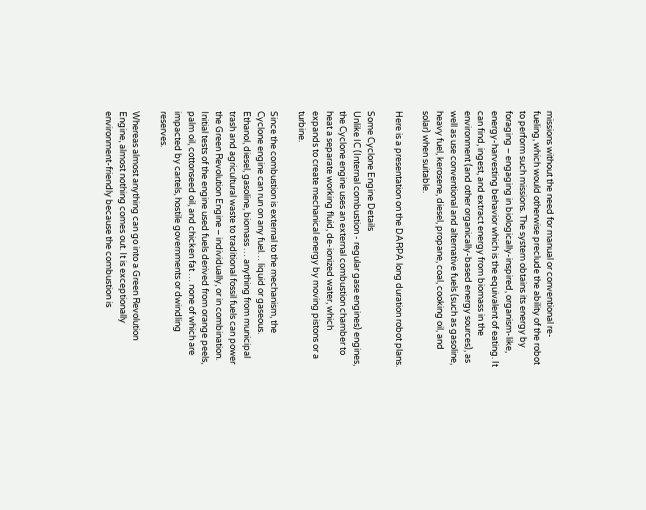missions without the need for manual or conventional re-fueling, which would otherwise preclude the ability of the robot to perform such missions. The system obtains its energy by foraging – engaging in biologically-inspired, organism-like, energy-harvesting behavior which is the equivalent of eating. It can find, ingest, and extract energy from biomass in the environment (and other organically-based energy sources), as well as use conventional and alternative fuels (such as gasoline, heavy fuel, kerosene, diesel, propane, coal, cooking oil, and solar) when suitable.

Here is a presentation on the DARPA long duration robot plans.

Some Cyclone Engine Details
Unlike IC (Internal combustion - regular gase engines) engines, the Cyclone engine uses an external combustion chamber to heat a separate working fluid, de-ionized water, which expands to create mechanical energy by moving pistons or a turbine.

Since the combustion is external to the mechanism, the Cyclone engine can run on any fuel… liquid or gaseous. Ethanol, diesel, gasoline, biomass … anything from municipal trash and agricultural waste to traditional fossil fuels can power the Green Revolution Engine – individually, or in combination. Initial tests of the engine used fuels derived from orange peels, palm oil, cottonseed oil, and chicken fat … none of which are impacted by cartels, hostile governments or dwindling reserves.

Whereas almost anything can go into a Green Revolution Engine, almost nothing comes out. It is exceptionally environment-friendly because the combustion is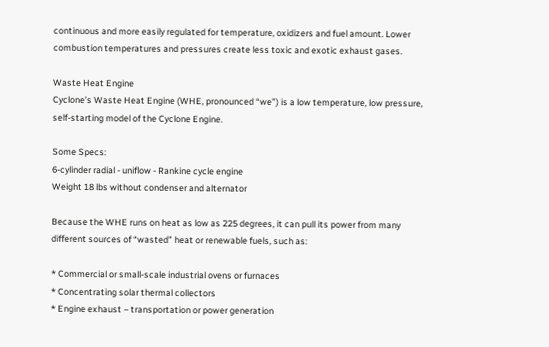continuous and more easily regulated for temperature, oxidizers and fuel amount. Lower combustion temperatures and pressures create less toxic and exotic exhaust gases.

Waste Heat Engine
Cyclone’s Waste Heat Engine (WHE, pronounced “we”) is a low temperature, low pressure, self-starting model of the Cyclone Engine.

Some Specs:
6-cylinder radial - uniflow - Rankine cycle engine
Weight 18 lbs without condenser and alternator

Because the WHE runs on heat as low as 225 degrees, it can pull its power from many different sources of “wasted” heat or renewable fuels, such as:

* Commercial or small-scale industrial ovens or furnaces
* Concentrating solar thermal collectors
* Engine exhaust – transportation or power generation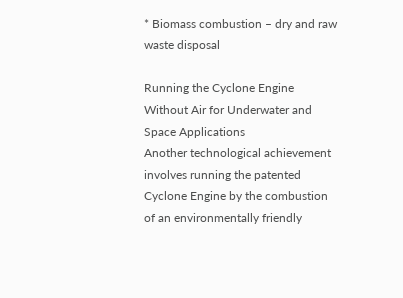* Biomass combustion – dry and raw waste disposal

Running the Cyclone Engine Without Air for Underwater and Space Applications
Another technological achievement involves running the patented Cyclone Engine by the combustion of an environmentally friendly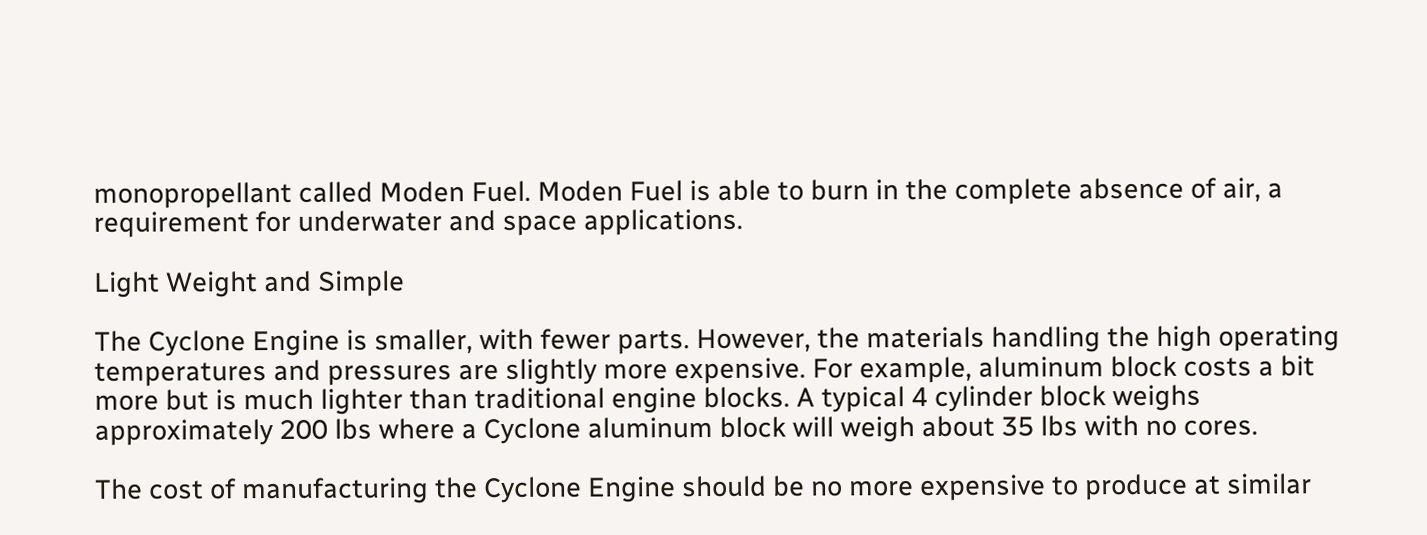monopropellant called Moden Fuel. Moden Fuel is able to burn in the complete absence of air, a requirement for underwater and space applications.

Light Weight and Simple

The Cyclone Engine is smaller, with fewer parts. However, the materials handling the high operating temperatures and pressures are slightly more expensive. For example, aluminum block costs a bit more but is much lighter than traditional engine blocks. A typical 4 cylinder block weighs approximately 200 lbs where a Cyclone aluminum block will weigh about 35 lbs with no cores.

The cost of manufacturing the Cyclone Engine should be no more expensive to produce at similar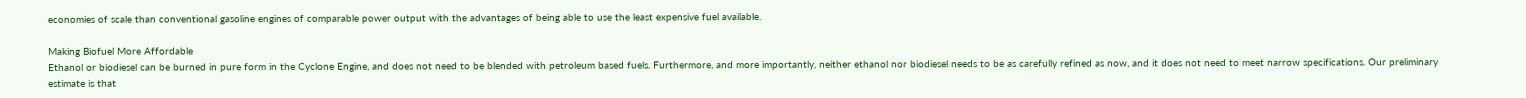economies of scale than conventional gasoline engines of comparable power output with the advantages of being able to use the least expensive fuel available.

Making Biofuel More Affordable
Ethanol or biodiesel can be burned in pure form in the Cyclone Engine, and does not need to be blended with petroleum based fuels. Furthermore, and more importantly, neither ethanol nor biodiesel needs to be as carefully refined as now, and it does not need to meet narrow specifications. Our preliminary estimate is that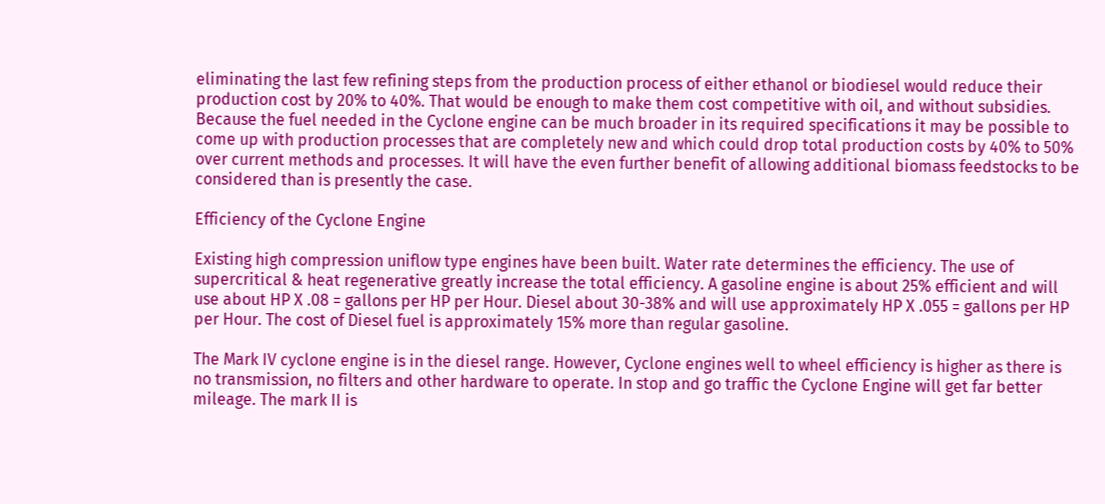eliminating the last few refining steps from the production process of either ethanol or biodiesel would reduce their production cost by 20% to 40%. That would be enough to make them cost competitive with oil, and without subsidies. Because the fuel needed in the Cyclone engine can be much broader in its required specifications it may be possible to come up with production processes that are completely new and which could drop total production costs by 40% to 50% over current methods and processes. It will have the even further benefit of allowing additional biomass feedstocks to be considered than is presently the case.

Efficiency of the Cyclone Engine

Existing high compression uniflow type engines have been built. Water rate determines the efficiency. The use of supercritical & heat regenerative greatly increase the total efficiency. A gasoline engine is about 25% efficient and will use about HP X .08 = gallons per HP per Hour. Diesel about 30-38% and will use approximately HP X .055 = gallons per HP per Hour. The cost of Diesel fuel is approximately 15% more than regular gasoline.

The Mark IV cyclone engine is in the diesel range. However, Cyclone engines well to wheel efficiency is higher as there is no transmission, no filters and other hardware to operate. In stop and go traffic the Cyclone Engine will get far better mileage. The mark II is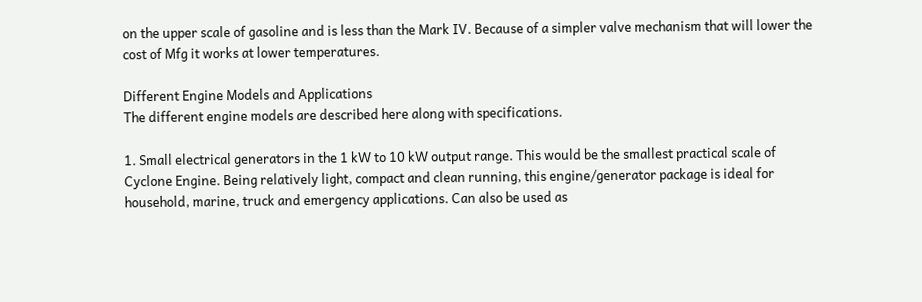on the upper scale of gasoline and is less than the Mark IV. Because of a simpler valve mechanism that will lower the cost of Mfg it works at lower temperatures.

Different Engine Models and Applications
The different engine models are described here along with specifications.

1. Small electrical generators in the 1 kW to 10 kW output range. This would be the smallest practical scale of Cyclone Engine. Being relatively light, compact and clean running, this engine/generator package is ideal for household, marine, truck and emergency applications. Can also be used as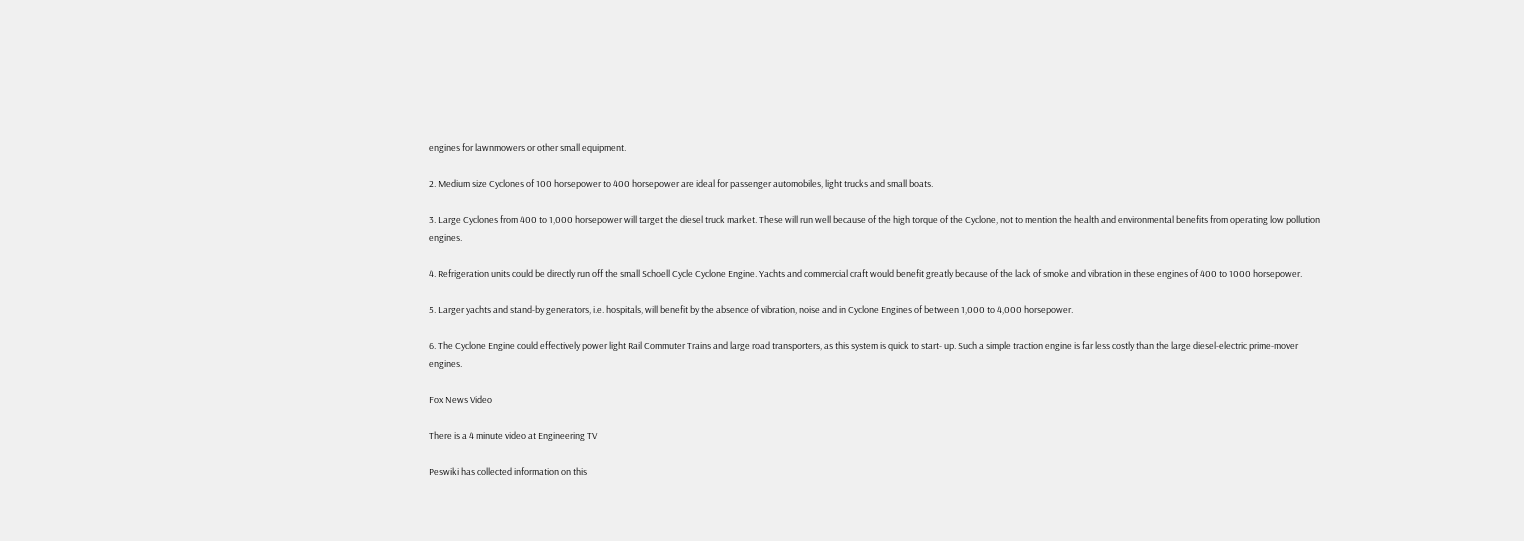engines for lawnmowers or other small equipment.

2. Medium size Cyclones of 100 horsepower to 400 horsepower are ideal for passenger automobiles, light trucks and small boats.

3. Large Cyclones from 400 to 1,000 horsepower will target the diesel truck market. These will run well because of the high torque of the Cyclone, not to mention the health and environmental benefits from operating low pollution engines.

4. Refrigeration units could be directly run off the small Schoell Cycle Cyclone Engine. Yachts and commercial craft would benefit greatly because of the lack of smoke and vibration in these engines of 400 to 1000 horsepower.

5. Larger yachts and stand-by generators, i.e. hospitals, will benefit by the absence of vibration, noise and in Cyclone Engines of between 1,000 to 4,000 horsepower.

6. The Cyclone Engine could effectively power light Rail Commuter Trains and large road transporters, as this system is quick to start- up. Such a simple traction engine is far less costly than the large diesel-electric prime-mover engines.

Fox News Video

There is a 4 minute video at Engineering TV

Peswiki has collected information on this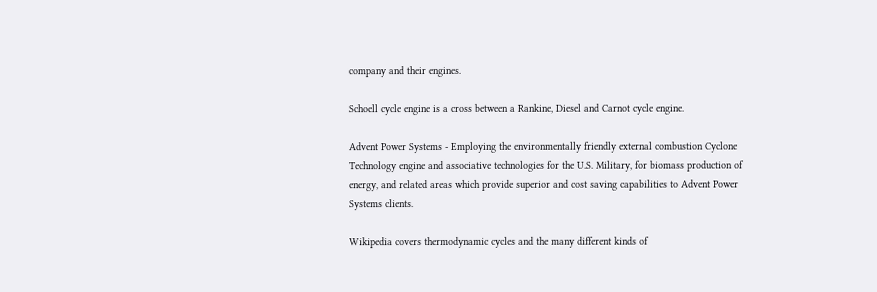company and their engines.

Schoell cycle engine is a cross between a Rankine, Diesel and Carnot cycle engine.

Advent Power Systems - Employing the environmentally friendly external combustion Cyclone Technology engine and associative technologies for the U.S. Military, for biomass production of energy, and related areas which provide superior and cost saving capabilities to Advent Power Systems clients.

Wikipedia covers thermodynamic cycles and the many different kinds of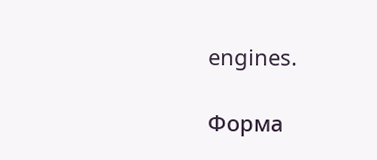engines.

Форма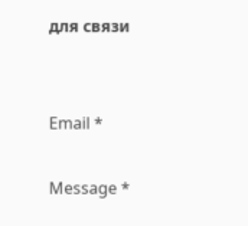для связи


Email *

Message *